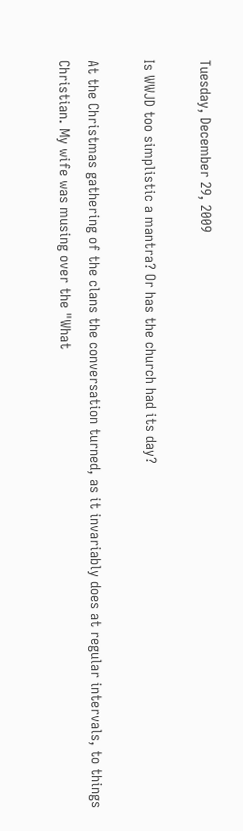Tuesday, December 29, 2009

Is WWJD too simplistic a mantra? Or has the church had its day?

At the Christmas gathering of the clans the conversation turned, as it invariably does at regular intervals, to things Christian. My wife was musing over the "What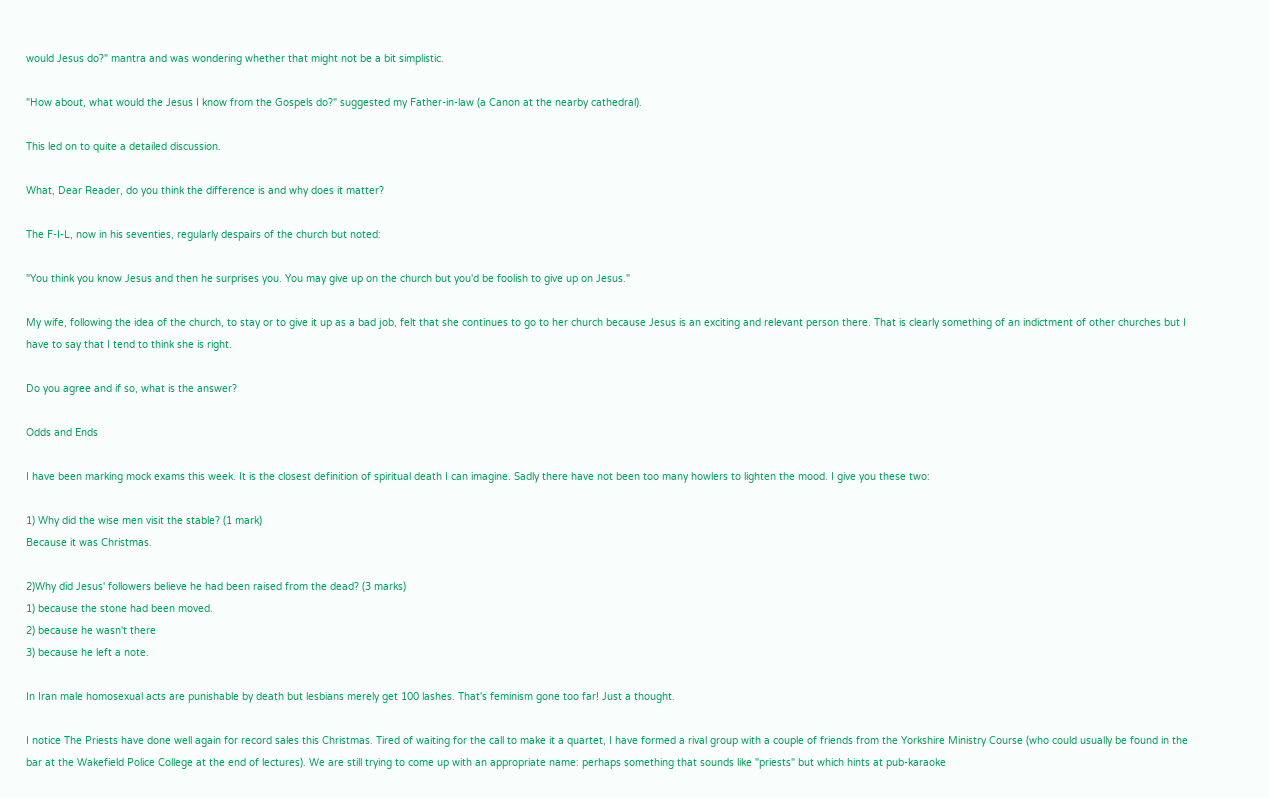would Jesus do?" mantra and was wondering whether that might not be a bit simplistic.

"How about, what would the Jesus I know from the Gospels do?" suggested my Father-in-law (a Canon at the nearby cathedral).

This led on to quite a detailed discussion.

What, Dear Reader, do you think the difference is and why does it matter?

The F-I-L, now in his seventies, regularly despairs of the church but noted:

"You think you know Jesus and then he surprises you. You may give up on the church but you'd be foolish to give up on Jesus."

My wife, following the idea of the church, to stay or to give it up as a bad job, felt that she continues to go to her church because Jesus is an exciting and relevant person there. That is clearly something of an indictment of other churches but I have to say that I tend to think she is right.

Do you agree and if so, what is the answer?

Odds and Ends

I have been marking mock exams this week. It is the closest definition of spiritual death I can imagine. Sadly there have not been too many howlers to lighten the mood. I give you these two:

1) Why did the wise men visit the stable? (1 mark)
Because it was Christmas.

2)Why did Jesus' followers believe he had been raised from the dead? (3 marks)
1) because the stone had been moved.
2) because he wasn't there
3) because he left a note.

In Iran male homosexual acts are punishable by death but lesbians merely get 100 lashes. That's feminism gone too far! Just a thought.

I notice The Priests have done well again for record sales this Christmas. Tired of waiting for the call to make it a quartet, I have formed a rival group with a couple of friends from the Yorkshire Ministry Course (who could usually be found in the bar at the Wakefield Police College at the end of lectures). We are still trying to come up with an appropriate name: perhaps something that sounds like "priests" but which hints at pub-karaoke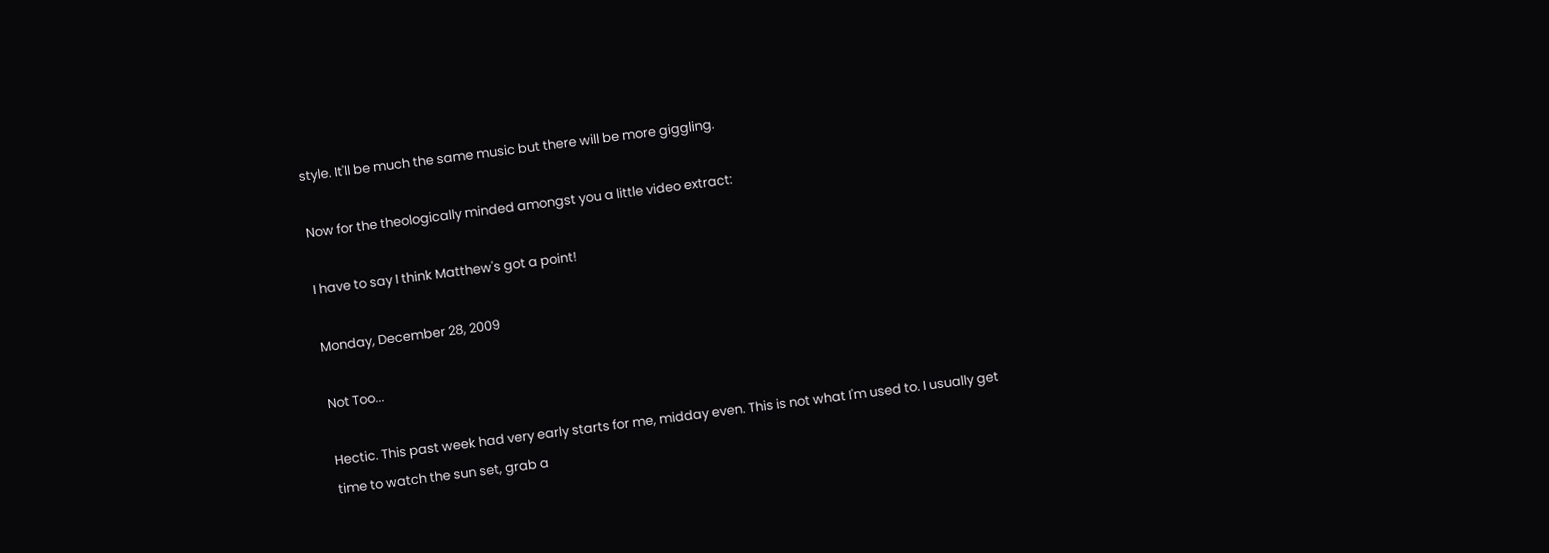style. It'll be much the same music but there will be more giggling.

Now for the theologically minded amongst you a little video extract:

I have to say I think Matthew's got a point!

Monday, December 28, 2009

Not Too...

Hectic. This past week had very early starts for me, midday even. This is not what I'm used to. I usually get time to watch the sun set, grab a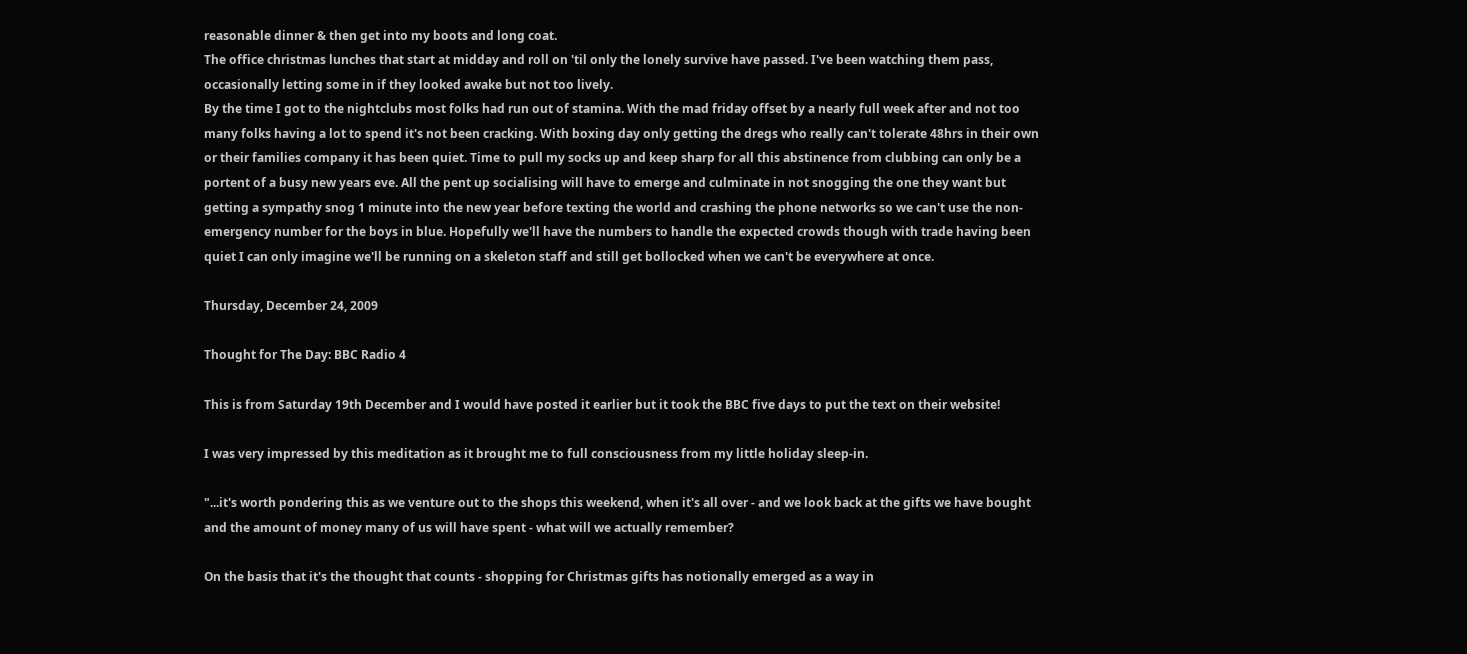reasonable dinner & then get into my boots and long coat.
The office christmas lunches that start at midday and roll on 'til only the lonely survive have passed. I've been watching them pass, occasionally letting some in if they looked awake but not too lively.
By the time I got to the nightclubs most folks had run out of stamina. With the mad friday offset by a nearly full week after and not too many folks having a lot to spend it's not been cracking. With boxing day only getting the dregs who really can't tolerate 48hrs in their own or their families company it has been quiet. Time to pull my socks up and keep sharp for all this abstinence from clubbing can only be a portent of a busy new years eve. All the pent up socialising will have to emerge and culminate in not snogging the one they want but getting a sympathy snog 1 minute into the new year before texting the world and crashing the phone networks so we can't use the non-emergency number for the boys in blue. Hopefully we'll have the numbers to handle the expected crowds though with trade having been quiet I can only imagine we'll be running on a skeleton staff and still get bollocked when we can't be everywhere at once.

Thursday, December 24, 2009

Thought for The Day: BBC Radio 4

This is from Saturday 19th December and I would have posted it earlier but it took the BBC five days to put the text on their website!

I was very impressed by this meditation as it brought me to full consciousness from my little holiday sleep-in.

"...it's worth pondering this as we venture out to the shops this weekend, when it's all over - and we look back at the gifts we have bought and the amount of money many of us will have spent - what will we actually remember?

On the basis that it's the thought that counts - shopping for Christmas gifts has notionally emerged as a way in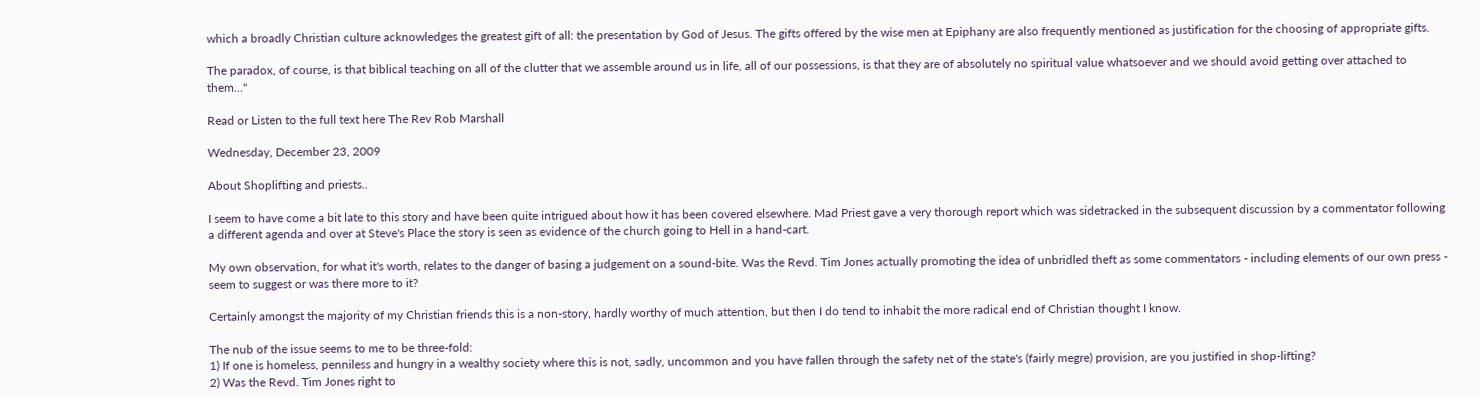which a broadly Christian culture acknowledges the greatest gift of all: the presentation by God of Jesus. The gifts offered by the wise men at Epiphany are also frequently mentioned as justification for the choosing of appropriate gifts.

The paradox, of course, is that biblical teaching on all of the clutter that we assemble around us in life, all of our possessions, is that they are of absolutely no spiritual value whatsoever and we should avoid getting over attached to them..."

Read or Listen to the full text here The Rev Rob Marshall

Wednesday, December 23, 2009

About Shoplifting and priests..

I seem to have come a bit late to this story and have been quite intrigued about how it has been covered elsewhere. Mad Priest gave a very thorough report which was sidetracked in the subsequent discussion by a commentator following a different agenda and over at Steve's Place the story is seen as evidence of the church going to Hell in a hand-cart.

My own observation, for what it's worth, relates to the danger of basing a judgement on a sound-bite. Was the Revd. Tim Jones actually promoting the idea of unbridled theft as some commentators - including elements of our own press - seem to suggest or was there more to it?

Certainly amongst the majority of my Christian friends this is a non-story, hardly worthy of much attention, but then I do tend to inhabit the more radical end of Christian thought I know.

The nub of the issue seems to me to be three-fold:
1) If one is homeless, penniless and hungry in a wealthy society where this is not, sadly, uncommon and you have fallen through the safety net of the state's (fairly megre) provision, are you justified in shop-lifting?
2) Was the Revd. Tim Jones right to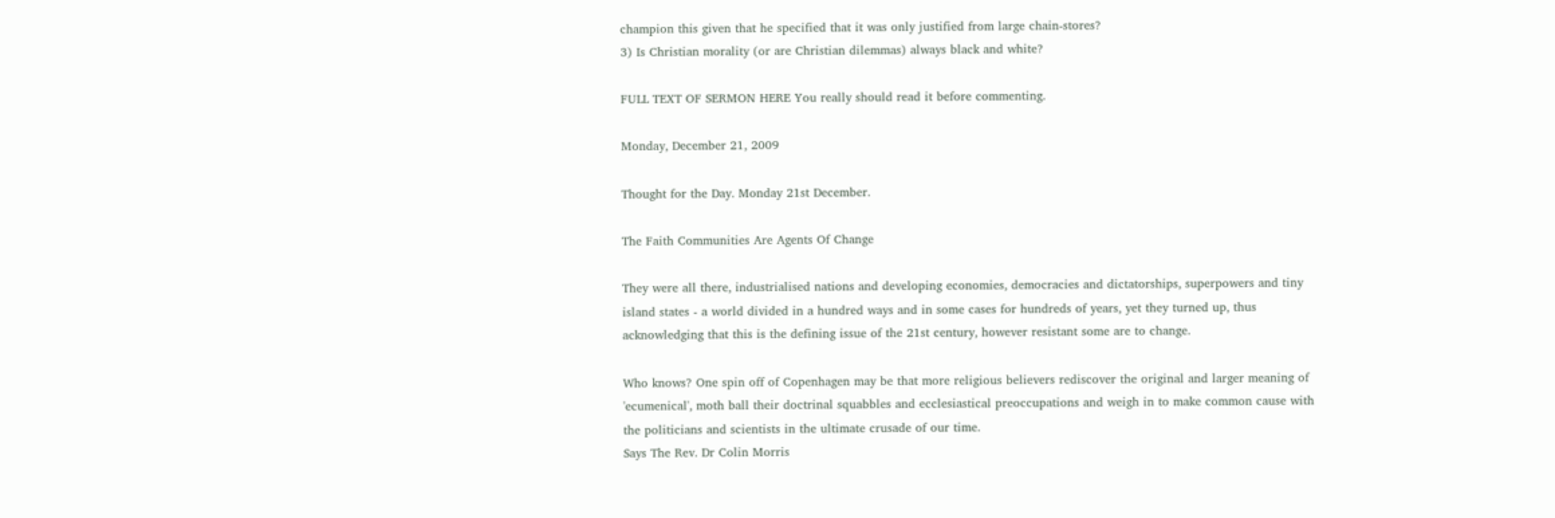champion this given that he specified that it was only justified from large chain-stores?
3) Is Christian morality (or are Christian dilemmas) always black and white?

FULL TEXT OF SERMON HERE You really should read it before commenting.

Monday, December 21, 2009

Thought for the Day. Monday 21st December.

The Faith Communities Are Agents Of Change

They were all there, industrialised nations and developing economies, democracies and dictatorships, superpowers and tiny island states - a world divided in a hundred ways and in some cases for hundreds of years, yet they turned up, thus acknowledging that this is the defining issue of the 21st century, however resistant some are to change.

Who knows? One spin off of Copenhagen may be that more religious believers rediscover the original and larger meaning of 'ecumenical', moth ball their doctrinal squabbles and ecclesiastical preoccupations and weigh in to make common cause with the politicians and scientists in the ultimate crusade of our time.
Says The Rev. Dr Colin Morris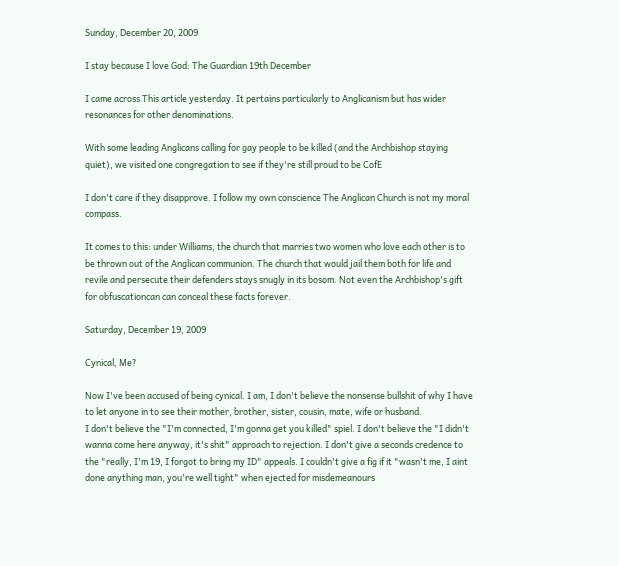Sunday, December 20, 2009

I stay because I love God: The Guardian 19th December

I came across This article yesterday. It pertains particularly to Anglicanism but has wider resonances for other denominations.

With some leading Anglicans calling for gay people to be killed (and the Archbishop staying quiet), we visited one congregation to see if they're still proud to be CofE

I don't care if they disapprove. I follow my own conscience The Anglican Church is not my moral compass.

It comes to this: under Williams, the church that marries two women who love each other is to be thrown out of the Anglican communion. The church that would jail them both for life and revile and persecute their defenders stays snugly in its bosom. Not even the Archbishop's gift for obfuscationcan can conceal these facts forever.

Saturday, December 19, 2009

Cynical, Me?

Now I've been accused of being cynical. I am, I don't believe the nonsense bullshit of why I have to let anyone in to see their mother, brother, sister, cousin, mate, wife or husband.
I don't believe the "I'm connected, I'm gonna get you killed" spiel. I don't believe the "I didn't wanna come here anyway, it's shit" approach to rejection. I don't give a seconds credence to the "really, I'm 19, I forgot to bring my ID" appeals. I couldn't give a fig if it "wasn't me, I aint done anything man, you're well tight" when ejected for misdemeanours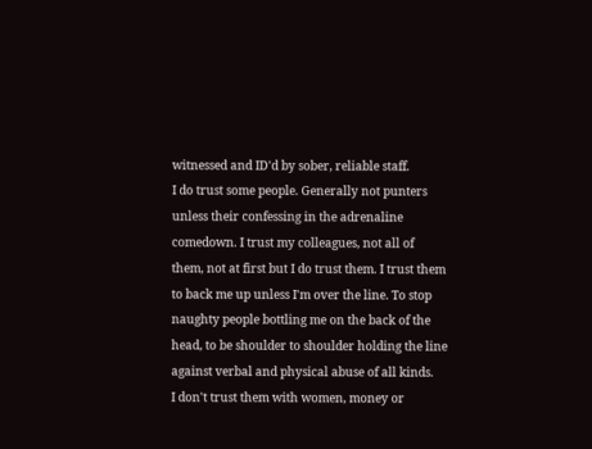witnessed and ID'd by sober, reliable staff.
I do trust some people. Generally not punters unless their confessing in the adrenaline comedown. I trust my colleagues, not all of them, not at first but I do trust them. I trust them to back me up unless I'm over the line. To stop naughty people bottling me on the back of the head, to be shoulder to shoulder holding the line against verbal and physical abuse of all kinds.
I don't trust them with women, money or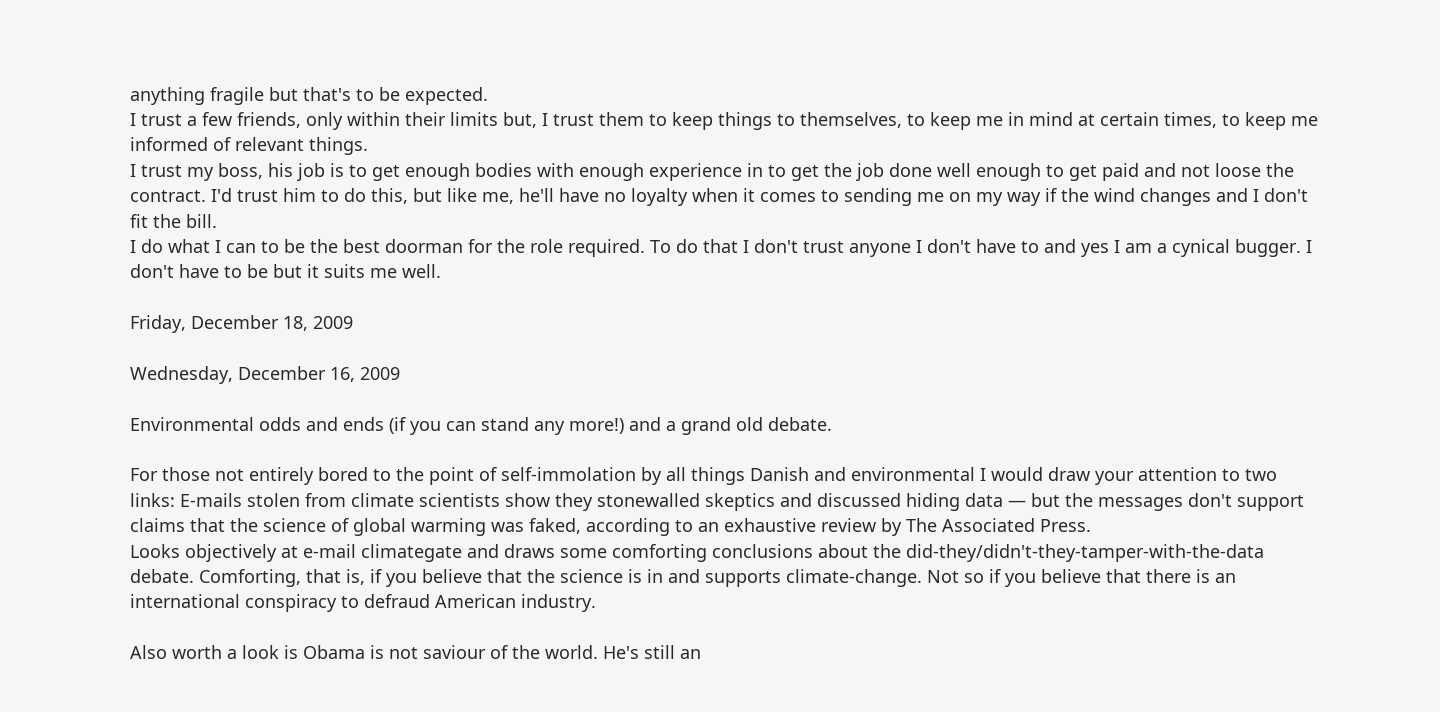anything fragile but that's to be expected.
I trust a few friends, only within their limits but, I trust them to keep things to themselves, to keep me in mind at certain times, to keep me informed of relevant things.
I trust my boss, his job is to get enough bodies with enough experience in to get the job done well enough to get paid and not loose the contract. I'd trust him to do this, but like me, he'll have no loyalty when it comes to sending me on my way if the wind changes and I don't fit the bill.
I do what I can to be the best doorman for the role required. To do that I don't trust anyone I don't have to and yes I am a cynical bugger. I don't have to be but it suits me well.

Friday, December 18, 2009

Wednesday, December 16, 2009

Environmental odds and ends (if you can stand any more!) and a grand old debate.

For those not entirely bored to the point of self-immolation by all things Danish and environmental I would draw your attention to two links: E-mails stolen from climate scientists show they stonewalled skeptics and discussed hiding data — but the messages don't support claims that the science of global warming was faked, according to an exhaustive review by The Associated Press.
Looks objectively at e-mail climategate and draws some comforting conclusions about the did-they/didn't-they-tamper-with-the-data debate. Comforting, that is, if you believe that the science is in and supports climate-change. Not so if you believe that there is an international conspiracy to defraud American industry.

Also worth a look is Obama is not saviour of the world. He's still an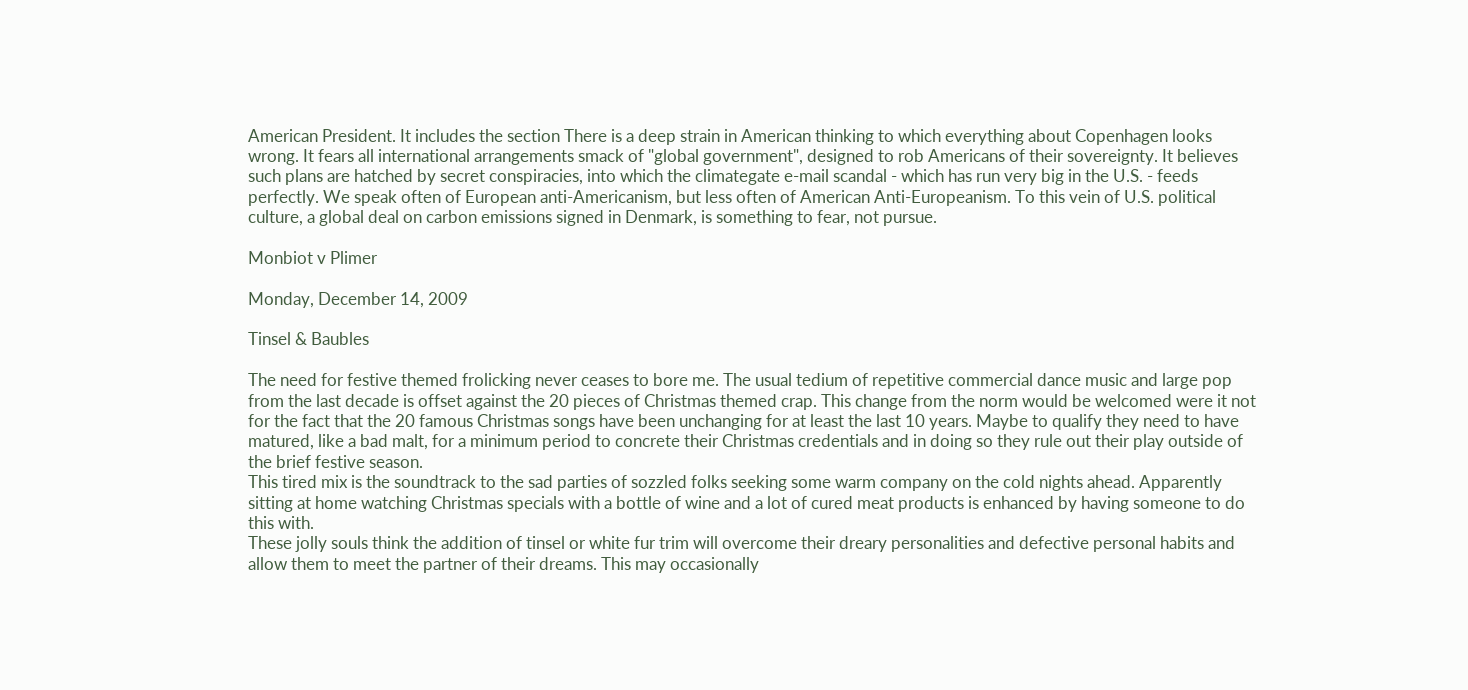American President. It includes the section There is a deep strain in American thinking to which everything about Copenhagen looks wrong. It fears all international arrangements smack of "global government", designed to rob Americans of their sovereignty. It believes such plans are hatched by secret conspiracies, into which the climategate e-mail scandal - which has run very big in the U.S. - feeds perfectly. We speak often of European anti-Americanism, but less often of American Anti-Europeanism. To this vein of U.S. political culture, a global deal on carbon emissions signed in Denmark, is something to fear, not pursue.

Monbiot v Plimer

Monday, December 14, 2009

Tinsel & Baubles

The need for festive themed frolicking never ceases to bore me. The usual tedium of repetitive commercial dance music and large pop from the last decade is offset against the 20 pieces of Christmas themed crap. This change from the norm would be welcomed were it not for the fact that the 20 famous Christmas songs have been unchanging for at least the last 10 years. Maybe to qualify they need to have matured, like a bad malt, for a minimum period to concrete their Christmas credentials and in doing so they rule out their play outside of the brief festive season.
This tired mix is the soundtrack to the sad parties of sozzled folks seeking some warm company on the cold nights ahead. Apparently sitting at home watching Christmas specials with a bottle of wine and a lot of cured meat products is enhanced by having someone to do this with.
These jolly souls think the addition of tinsel or white fur trim will overcome their dreary personalities and defective personal habits and allow them to meet the partner of their dreams. This may occasionally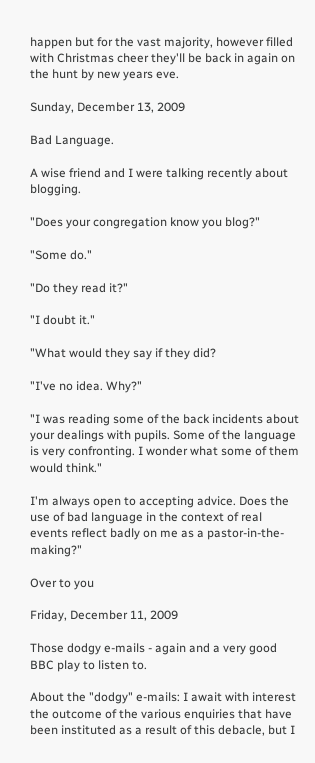happen but for the vast majority, however filled with Christmas cheer they'll be back in again on the hunt by new years eve.

Sunday, December 13, 2009

Bad Language.

A wise friend and I were talking recently about blogging.

"Does your congregation know you blog?"

"Some do."

"Do they read it?"

"I doubt it."

"What would they say if they did?

"I've no idea. Why?"

"I was reading some of the back incidents about your dealings with pupils. Some of the language is very confronting. I wonder what some of them would think."

I'm always open to accepting advice. Does the use of bad language in the context of real events reflect badly on me as a pastor-in-the-making?"

Over to you

Friday, December 11, 2009

Those dodgy e-mails - again and a very good BBC play to listen to.

About the "dodgy" e-mails: I await with interest the outcome of the various enquiries that have been instituted as a result of this debacle, but I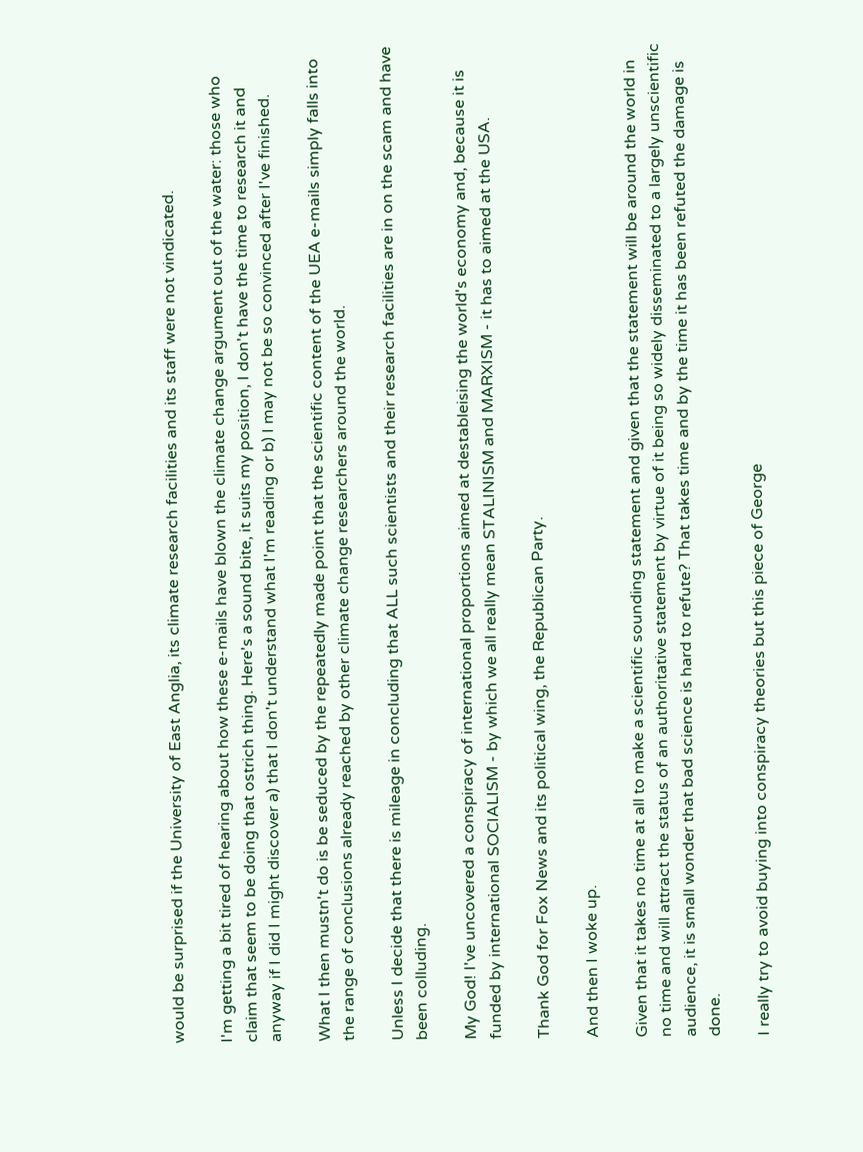would be surprised if the University of East Anglia, its climate research facilities and its staff were not vindicated.

I'm getting a bit tired of hearing about how these e-mails have blown the climate change argument out of the water: those who claim that seem to be doing that ostrich thing. Here's a sound bite, it suits my position, I don't have the time to research it and anyway if I did I might discover a) that I don't understand what I'm reading or b) I may not be so convinced after I've finished.

What I then mustn't do is be seduced by the repeatedly made point that the scientific content of the UEA e-mails simply falls into the range of conclusions already reached by other climate change researchers around the world.

Unless I decide that there is mileage in concluding that ALL such scientists and their research facilities are in on the scam and have been colluding.

My God! I've uncovered a conspiracy of international proportions aimed at destableising the world's economy and, because it is funded by international SOCIALISM - by which we all really mean STALINISM and MARXISM - it has to aimed at the USA.

Thank God for Fox News and its political wing, the Republican Party.

And then I woke up.

Given that it takes no time at all to make a scientific sounding statement and given that the statement will be around the world in no time and will attract the status of an authoritative statement by virtue of it being so widely disseminated to a largely unscientific audience, it is small wonder that bad science is hard to refute? That takes time and by the time it has been refuted the damage is done.

I really try to avoid buying into conspiracy theories but this piece of George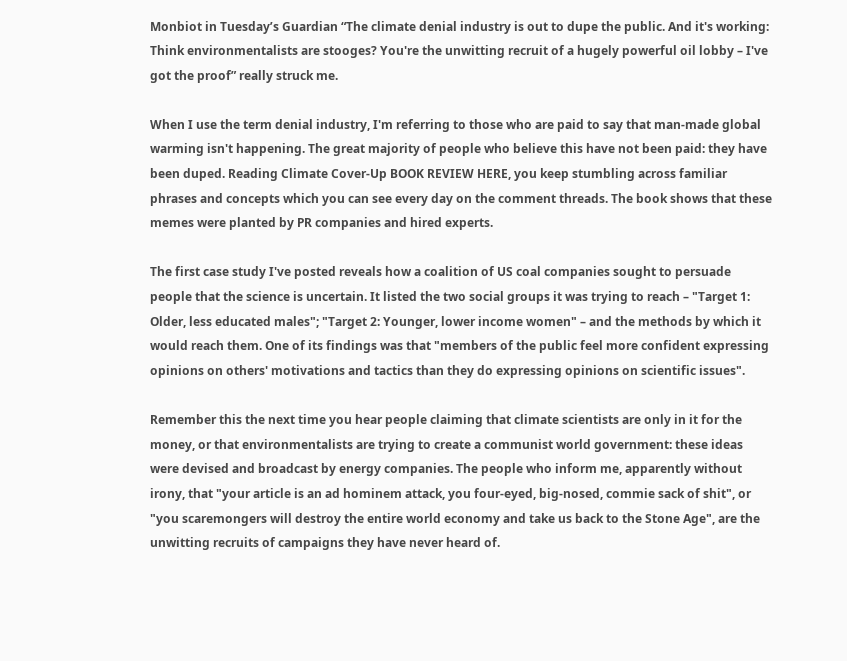Monbiot in Tuesday’s Guardian “The climate denial industry is out to dupe the public. And it's working: Think environmentalists are stooges? You're the unwitting recruit of a hugely powerful oil lobby – I've got the proof” really struck me.

When I use the term denial industry, I'm referring to those who are paid to say that man-made global warming isn't happening. The great majority of people who believe this have not been paid: they have been duped. Reading Climate Cover-Up BOOK REVIEW HERE, you keep stumbling across familiar phrases and concepts which you can see every day on the comment threads. The book shows that these memes were planted by PR companies and hired experts.

The first case study I've posted reveals how a coalition of US coal companies sought to persuade people that the science is uncertain. It listed the two social groups it was trying to reach – "Target 1: Older, less educated males"; "Target 2: Younger, lower income women" – and the methods by which it would reach them. One of its findings was that "members of the public feel more confident expressing opinions on others' motivations and tactics than they do expressing opinions on scientific issues".

Remember this the next time you hear people claiming that climate scientists are only in it for the money, or that environmentalists are trying to create a communist world government: these ideas were devised and broadcast by energy companies. The people who inform me, apparently without irony, that "your article is an ad hominem attack, you four-eyed, big-nosed, commie sack of shit", or "you scaremongers will destroy the entire world economy and take us back to the Stone Age", are the unwitting recruits of campaigns they have never heard of.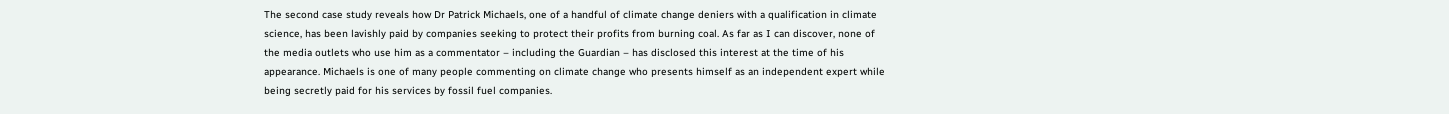The second case study reveals how Dr Patrick Michaels, one of a handful of climate change deniers with a qualification in climate science, has been lavishly paid by companies seeking to protect their profits from burning coal. As far as I can discover, none of the media outlets who use him as a commentator – including the Guardian – has disclosed this interest at the time of his appearance. Michaels is one of many people commenting on climate change who presents himself as an independent expert while being secretly paid for his services by fossil fuel companies.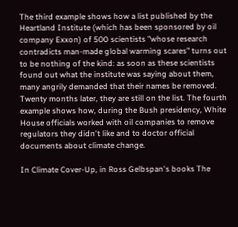The third example shows how a list published by the Heartland Institute (which has been sponsored by oil company Exxon) of 500 scientists "whose research contradicts man-made global warming scares" turns out to be nothing of the kind: as soon as these scientists found out what the institute was saying about them, many angrily demanded that their names be removed. Twenty months later, they are still on the list. The fourth example shows how, during the Bush presidency, White House officials worked with oil companies to remove regulators they didn't like and to doctor official documents about climate change.

In Climate Cover-Up, in Ross Gelbspan's books The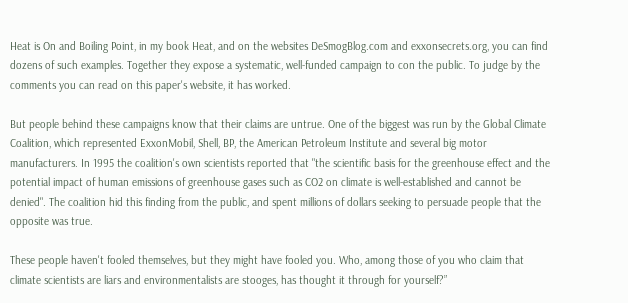Heat is On and Boiling Point, in my book Heat, and on the websites DeSmogBlog.com and exxonsecrets.org, you can find dozens of such examples. Together they expose a systematic, well-funded campaign to con the public. To judge by the comments you can read on this paper's website, it has worked.

But people behind these campaigns know that their claims are untrue. One of the biggest was run by the Global Climate Coalition, which represented ExxonMobil, Shell, BP, the American Petroleum Institute and several big motor manufacturers. In 1995 the coalition's own scientists reported that "the scientific basis for the greenhouse effect and the potential impact of human emissions of greenhouse gases such as CO2 on climate is well-established and cannot be denied". The coalition hid this finding from the public, and spent millions of dollars seeking to persuade people that the opposite was true.

These people haven't fooled themselves, but they might have fooled you. Who, among those of you who claim that climate scientists are liars and environmentalists are stooges, has thought it through for yourself?”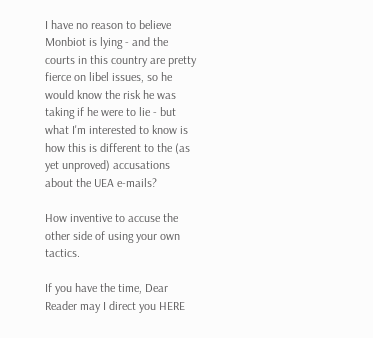I have no reason to believe Monbiot is lying - and the courts in this country are pretty fierce on libel issues, so he would know the risk he was taking if he were to lie - but what I'm interested to know is how this is different to the (as yet unproved) accusations about the UEA e-mails?

How inventive to accuse the other side of using your own tactics.

If you have the time, Dear Reader may I direct you HERE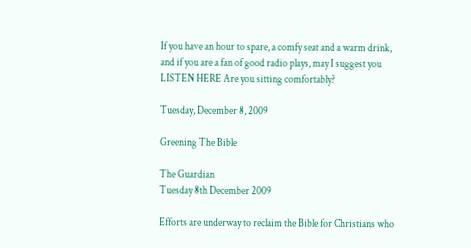If you have an hour to spare, a comfy seat and a warm drink, and if you are a fan of good radio plays, may I suggest you LISTEN HERE Are you sitting comfortably?

Tuesday, December 8, 2009

Greening The Bible

The Guardian
Tuesday 8th December 2009

Efforts are underway to reclaim the Bible for Christians who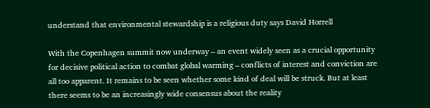understand that environmental stewardship is a religious duty says David Horrell

With the Copenhagen summit now underway – an event widely seen as a crucial opportunity for decisive political action to combat global warming – conflicts of interest and conviction are all too apparent. It remains to be seen whether some kind of deal will be struck. But at least there seems to be an increasingly wide consensus about the reality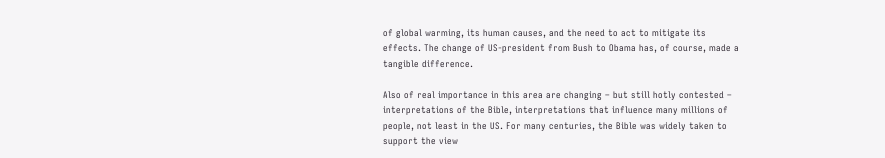of global warming, its human causes, and the need to act to mitigate its effects. The change of US-president from Bush to Obama has, of course, made a tangible difference.

Also of real importance in this area are changing – but still hotly contested – interpretations of the Bible, interpretations that influence many millions of people, not least in the US. For many centuries, the Bible was widely taken to support the view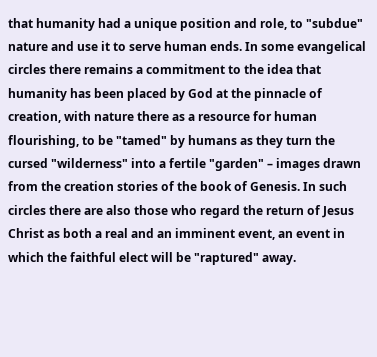that humanity had a unique position and role, to "subdue" nature and use it to serve human ends. In some evangelical circles there remains a commitment to the idea that humanity has been placed by God at the pinnacle of creation, with nature there as a resource for human flourishing, to be "tamed" by humans as they turn the cursed "wilderness" into a fertile "garden" – images drawn from the creation stories of the book of Genesis. In such circles there are also those who regard the return of Jesus Christ as both a real and an imminent event, an event in which the faithful elect will be "raptured" away.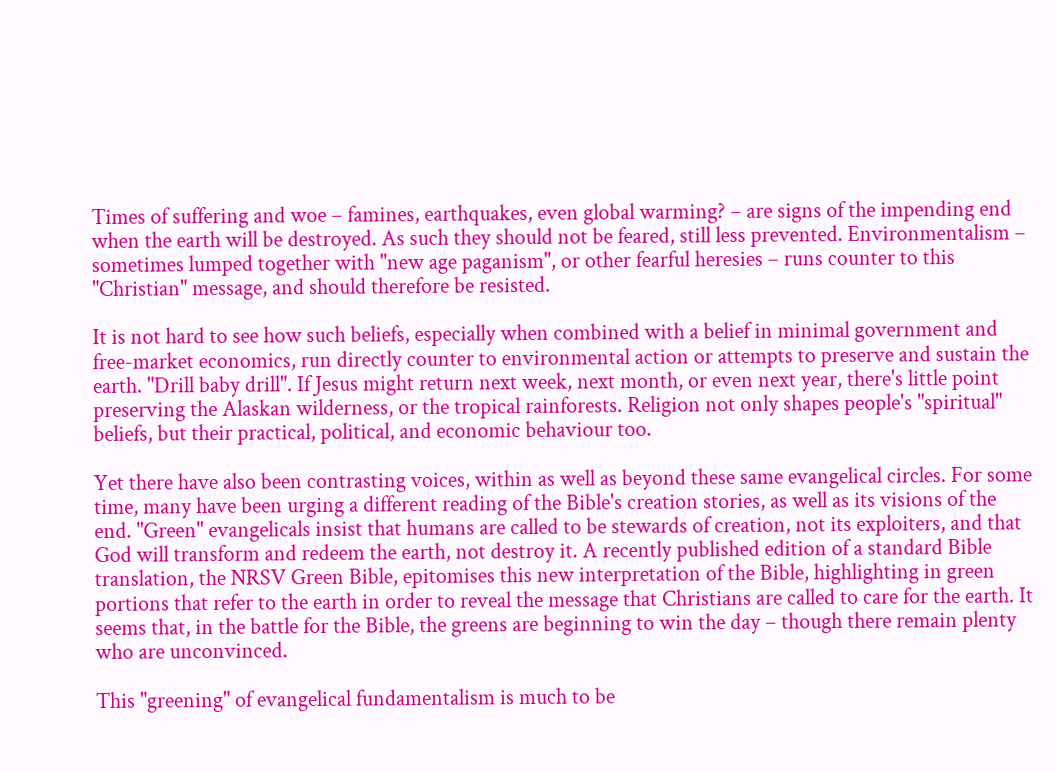Times of suffering and woe – famines, earthquakes, even global warming? – are signs of the impending end when the earth will be destroyed. As such they should not be feared, still less prevented. Environmentalism – sometimes lumped together with "new age paganism", or other fearful heresies – runs counter to this "Christian" message, and should therefore be resisted.

It is not hard to see how such beliefs, especially when combined with a belief in minimal government and free-market economics, run directly counter to environmental action or attempts to preserve and sustain the earth. "Drill baby drill". If Jesus might return next week, next month, or even next year, there's little point preserving the Alaskan wilderness, or the tropical rainforests. Religion not only shapes people's "spiritual" beliefs, but their practical, political, and economic behaviour too.

Yet there have also been contrasting voices, within as well as beyond these same evangelical circles. For some time, many have been urging a different reading of the Bible's creation stories, as well as its visions of the end. "Green" evangelicals insist that humans are called to be stewards of creation, not its exploiters, and that God will transform and redeem the earth, not destroy it. A recently published edition of a standard Bible translation, the NRSV Green Bible, epitomises this new interpretation of the Bible, highlighting in green portions that refer to the earth in order to reveal the message that Christians are called to care for the earth. It seems that, in the battle for the Bible, the greens are beginning to win the day – though there remain plenty who are unconvinced.

This "greening" of evangelical fundamentalism is much to be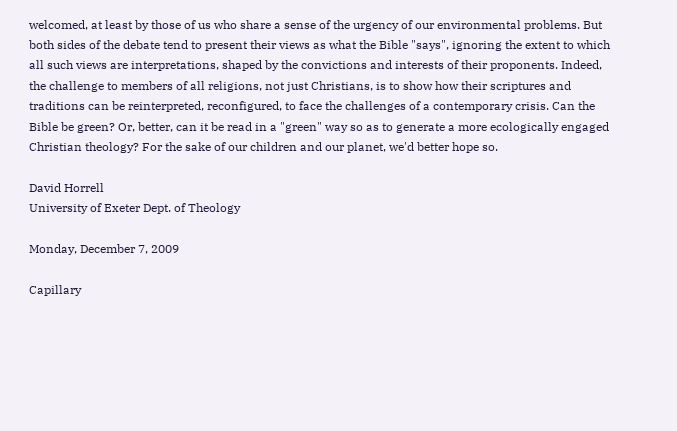welcomed, at least by those of us who share a sense of the urgency of our environmental problems. But both sides of the debate tend to present their views as what the Bible "says", ignoring the extent to which all such views are interpretations, shaped by the convictions and interests of their proponents. Indeed, the challenge to members of all religions, not just Christians, is to show how their scriptures and traditions can be reinterpreted, reconfigured, to face the challenges of a contemporary crisis. Can the Bible be green? Or, better, can it be read in a "green" way so as to generate a more ecologically engaged Christian theology? For the sake of our children and our planet, we'd better hope so.

David Horrell
University of Exeter Dept. of Theology

Monday, December 7, 2009

Capillary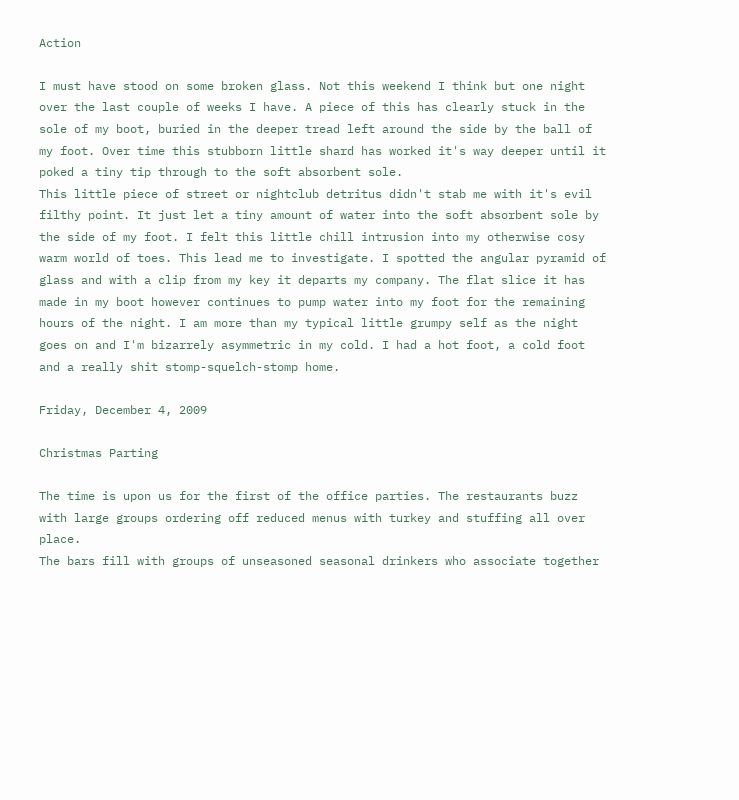Action

I must have stood on some broken glass. Not this weekend I think but one night over the last couple of weeks I have. A piece of this has clearly stuck in the sole of my boot, buried in the deeper tread left around the side by the ball of my foot. Over time this stubborn little shard has worked it's way deeper until it poked a tiny tip through to the soft absorbent sole.
This little piece of street or nightclub detritus didn't stab me with it's evil filthy point. It just let a tiny amount of water into the soft absorbent sole by the side of my foot. I felt this little chill intrusion into my otherwise cosy warm world of toes. This lead me to investigate. I spotted the angular pyramid of glass and with a clip from my key it departs my company. The flat slice it has made in my boot however continues to pump water into my foot for the remaining hours of the night. I am more than my typical little grumpy self as the night goes on and I'm bizarrely asymmetric in my cold. I had a hot foot, a cold foot and a really shit stomp-squelch-stomp home.

Friday, December 4, 2009

Christmas Parting

The time is upon us for the first of the office parties. The restaurants buzz with large groups ordering off reduced menus with turkey and stuffing all over place.
The bars fill with groups of unseasoned seasonal drinkers who associate together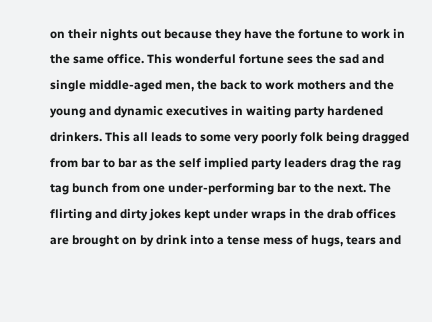on their nights out because they have the fortune to work in the same office. This wonderful fortune sees the sad and single middle-aged men, the back to work mothers and the young and dynamic executives in waiting party hardened drinkers. This all leads to some very poorly folk being dragged from bar to bar as the self implied party leaders drag the rag tag bunch from one under-performing bar to the next. The flirting and dirty jokes kept under wraps in the drab offices are brought on by drink into a tense mess of hugs, tears and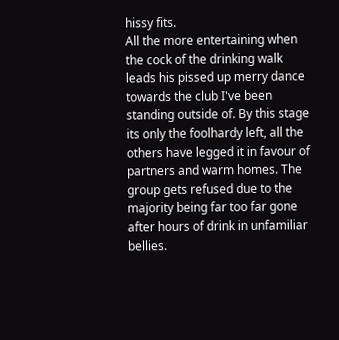hissy fits.
All the more entertaining when the cock of the drinking walk leads his pissed up merry dance towards the club I've been standing outside of. By this stage its only the foolhardy left, all the others have legged it in favour of partners and warm homes. The group gets refused due to the majority being far too far gone after hours of drink in unfamiliar bellies.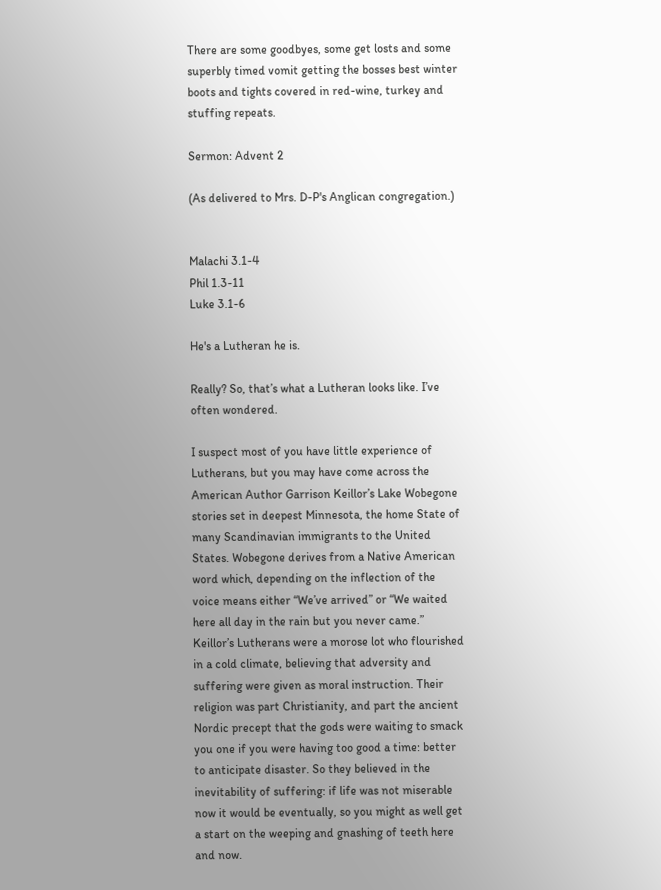There are some goodbyes, some get losts and some superbly timed vomit getting the bosses best winter boots and tights covered in red-wine, turkey and stuffing repeats.

Sermon: Advent 2

(As delivered to Mrs. D-P's Anglican congregation.)


Malachi 3.1-4
Phil 1.3-11
Luke 3.1-6

He's a Lutheran he is.

Really? So, that’s what a Lutheran looks like. I’ve often wondered.

I suspect most of you have little experience of Lutherans, but you may have come across the American Author Garrison Keillor’s Lake Wobegone stories set in deepest Minnesota, the home State of many Scandinavian immigrants to the United States. Wobegone derives from a Native American word which, depending on the inflection of the voice means either “We’ve arrived” or “We waited here all day in the rain but you never came.” Keillor’s Lutherans were a morose lot who flourished in a cold climate, believing that adversity and suffering were given as moral instruction. Their religion was part Christianity, and part the ancient Nordic precept that the gods were waiting to smack you one if you were having too good a time: better to anticipate disaster. So they believed in the inevitability of suffering: if life was not miserable now it would be eventually, so you might as well get a start on the weeping and gnashing of teeth here and now.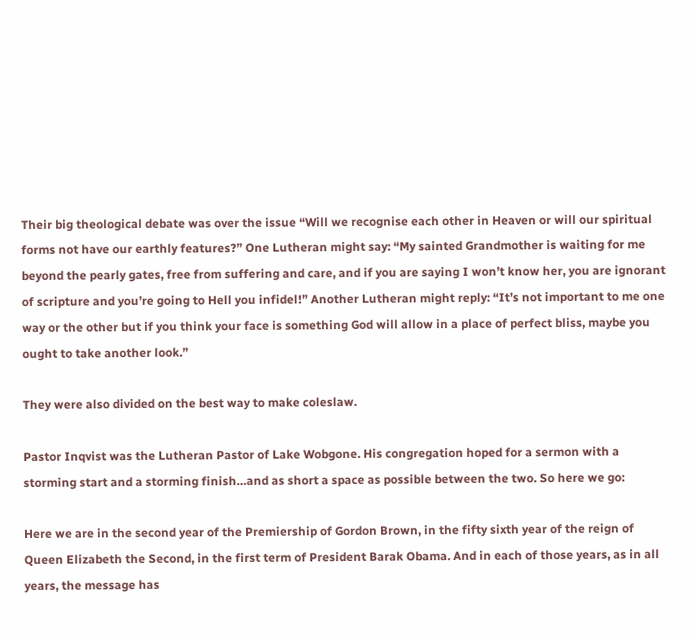Their big theological debate was over the issue “Will we recognise each other in Heaven or will our spiritual forms not have our earthly features?” One Lutheran might say: “My sainted Grandmother is waiting for me beyond the pearly gates, free from suffering and care, and if you are saying I won’t know her, you are ignorant of scripture and you’re going to Hell you infidel!” Another Lutheran might reply: “It’s not important to me one way or the other but if you think your face is something God will allow in a place of perfect bliss, maybe you ought to take another look.”

They were also divided on the best way to make coleslaw.

Pastor Inqvist was the Lutheran Pastor of Lake Wobgone. His congregation hoped for a sermon with a storming start and a storming finish…and as short a space as possible between the two. So here we go:

Here we are in the second year of the Premiership of Gordon Brown, in the fifty sixth year of the reign of Queen Elizabeth the Second, in the first term of President Barak Obama. And in each of those years, as in all years, the message has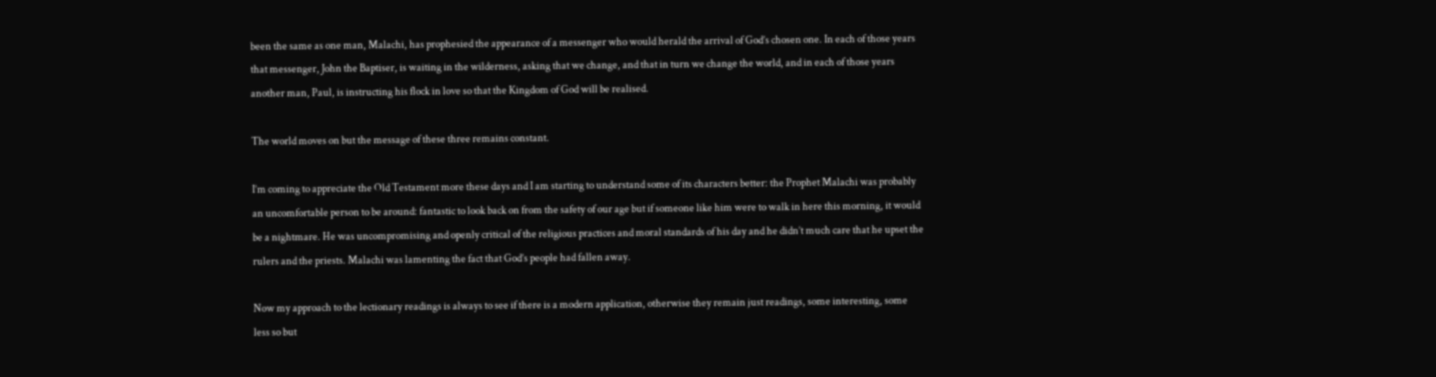been the same as one man, Malachi, has prophesied the appearance of a messenger who would herald the arrival of God’s chosen one. In each of those years that messenger, John the Baptiser, is waiting in the wilderness, asking that we change, and that in turn we change the world, and in each of those years another man, Paul, is instructing his flock in love so that the Kingdom of God will be realised.

The world moves on but the message of these three remains constant.

I’m coming to appreciate the Old Testament more these days and I am starting to understand some of its characters better: the Prophet Malachi was probably an uncomfortable person to be around: fantastic to look back on from the safety of our age but if someone like him were to walk in here this morning, it would be a nightmare. He was uncompromising and openly critical of the religious practices and moral standards of his day and he didn’t much care that he upset the rulers and the priests. Malachi was lamenting the fact that God’s people had fallen away.

Now my approach to the lectionary readings is always to see if there is a modern application, otherwise they remain just readings, some interesting, some less so but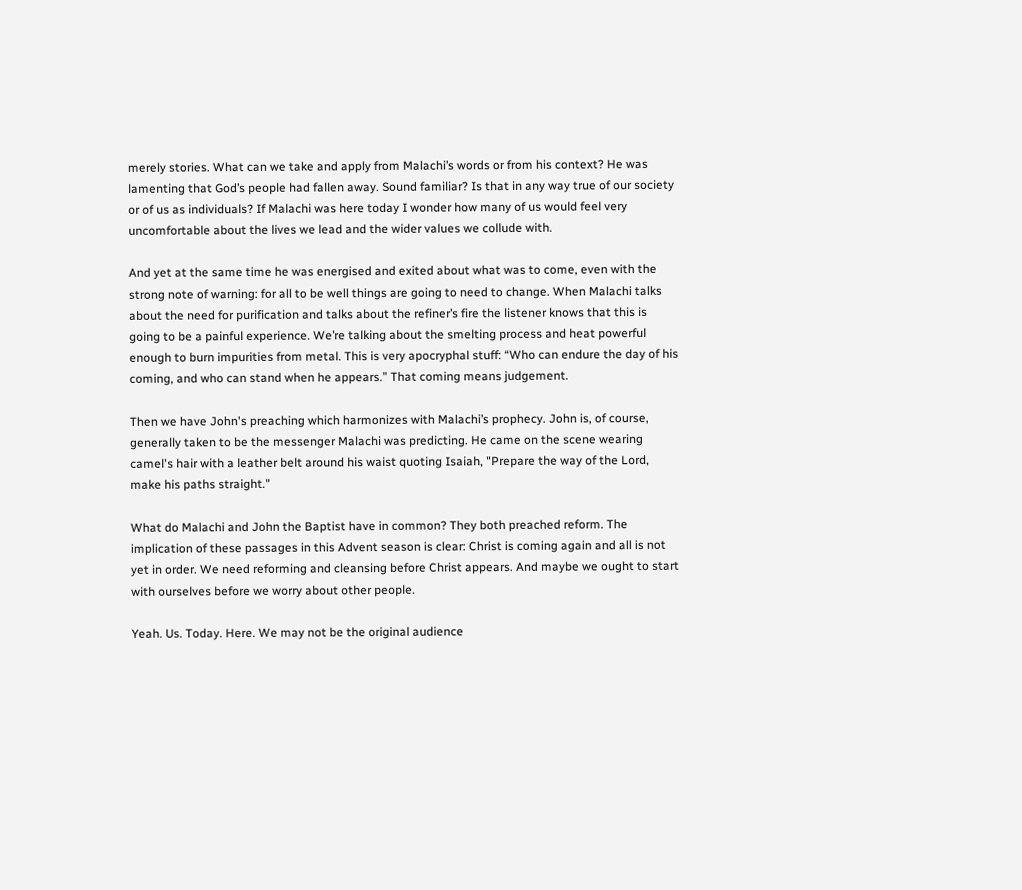merely stories. What can we take and apply from Malachi’s words or from his context? He was lamenting that God’s people had fallen away. Sound familiar? Is that in any way true of our society or of us as individuals? If Malachi was here today I wonder how many of us would feel very uncomfortable about the lives we lead and the wider values we collude with.

And yet at the same time he was energised and exited about what was to come, even with the strong note of warning: for all to be well things are going to need to change. When Malachi talks about the need for purification and talks about the refiner’s fire the listener knows that this is going to be a painful experience. We’re talking about the smelting process and heat powerful enough to burn impurities from metal. This is very apocryphal stuff: “Who can endure the day of his coming, and who can stand when he appears.” That coming means judgement.

Then we have John's preaching which harmonizes with Malachi’s prophecy. John is, of course, generally taken to be the messenger Malachi was predicting. He came on the scene wearing camel's hair with a leather belt around his waist quoting Isaiah, "Prepare the way of the Lord, make his paths straight."

What do Malachi and John the Baptist have in common? They both preached reform. The implication of these passages in this Advent season is clear: Christ is coming again and all is not yet in order. We need reforming and cleansing before Christ appears. And maybe we ought to start with ourselves before we worry about other people.

Yeah. Us. Today. Here. We may not be the original audience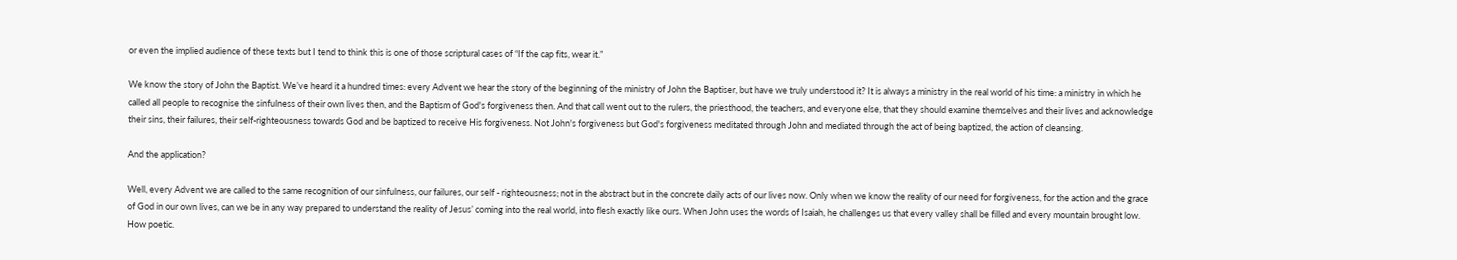or even the implied audience of these texts but I tend to think this is one of those scriptural cases of “If the cap fits, wear it.”

We know the story of John the Baptist. We’ve heard it a hundred times: every Advent we hear the story of the beginning of the ministry of John the Baptiser, but have we truly understood it? It is always a ministry in the real world of his time: a ministry in which he called all people to recognise the sinfulness of their own lives then, and the Baptism of God's forgiveness then. And that call went out to the rulers, the priesthood, the teachers, and everyone else, that they should examine themselves and their lives and acknowledge their sins, their failures, their self-righteousness towards God and be baptized to receive His forgiveness. Not John's forgiveness but God's forgiveness meditated through John and mediated through the act of being baptized, the action of cleansing.

And the application?

Well, every Advent we are called to the same recognition of our sinfulness, our failures, our self - righteousness; not in the abstract but in the concrete daily acts of our lives now. Only when we know the reality of our need for forgiveness, for the action and the grace of God in our own lives, can we be in any way prepared to understand the reality of Jesus’ coming into the real world, into flesh exactly like ours. When John uses the words of Isaiah, he challenges us that every valley shall be filled and every mountain brought low. How poetic.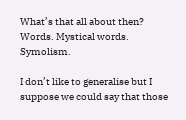What’s that all about then? Words. Mystical words. Symolism.

I don’t like to generalise but I suppose we could say that those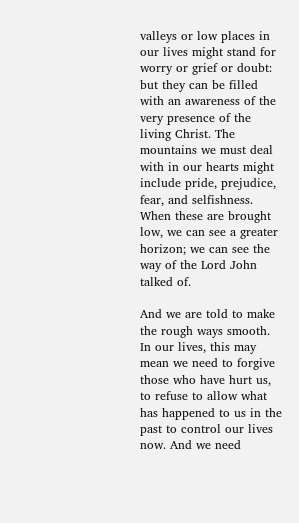valleys or low places in our lives might stand for worry or grief or doubt: but they can be filled with an awareness of the very presence of the living Christ. The mountains we must deal with in our hearts might include pride, prejudice, fear, and selfishness. When these are brought low, we can see a greater horizon; we can see the way of the Lord John talked of.

And we are told to make the rough ways smooth. In our lives, this may mean we need to forgive those who have hurt us, to refuse to allow what has happened to us in the past to control our lives now. And we need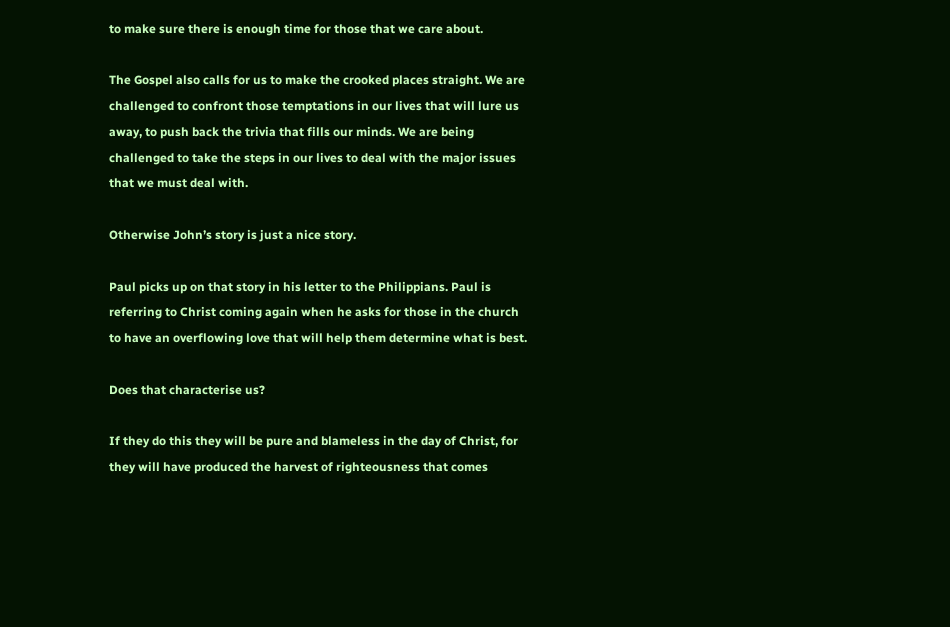to make sure there is enough time for those that we care about.

The Gospel also calls for us to make the crooked places straight. We are challenged to confront those temptations in our lives that will lure us away, to push back the trivia that fills our minds. We are being challenged to take the steps in our lives to deal with the major issues that we must deal with.

Otherwise John’s story is just a nice story.

Paul picks up on that story in his letter to the Philippians. Paul is referring to Christ coming again when he asks for those in the church to have an overflowing love that will help them determine what is best.

Does that characterise us?

If they do this they will be pure and blameless in the day of Christ, for they will have produced the harvest of righteousness that comes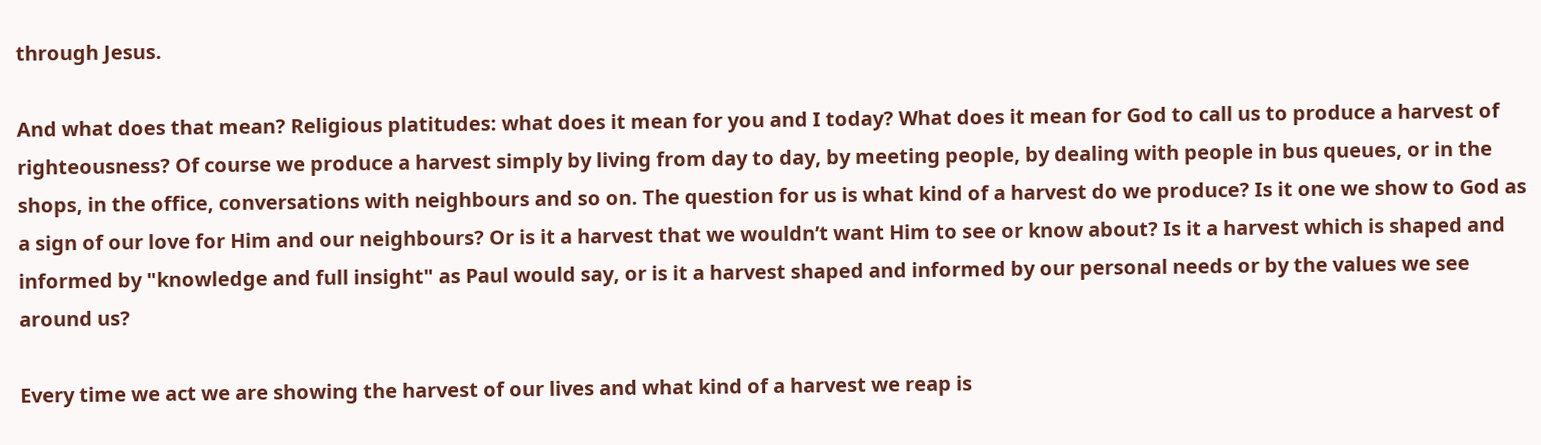through Jesus.

And what does that mean? Religious platitudes: what does it mean for you and I today? What does it mean for God to call us to produce a harvest of righteousness? Of course we produce a harvest simply by living from day to day, by meeting people, by dealing with people in bus queues, or in the shops, in the office, conversations with neighbours and so on. The question for us is what kind of a harvest do we produce? Is it one we show to God as a sign of our love for Him and our neighbours? Or is it a harvest that we wouldn’t want Him to see or know about? Is it a harvest which is shaped and informed by "knowledge and full insight" as Paul would say, or is it a harvest shaped and informed by our personal needs or by the values we see around us?

Every time we act we are showing the harvest of our lives and what kind of a harvest we reap is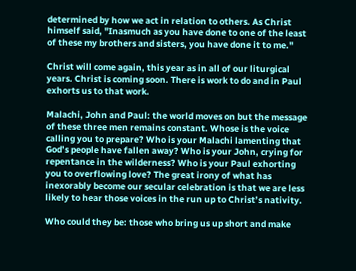determined by how we act in relation to others. As Christ himself said, "Inasmuch as you have done to one of the least of these my brothers and sisters, you have done it to me."

Christ will come again, this year as in all of our liturgical years. Christ is coming soon. There is work to do and in Paul exhorts us to that work.

Malachi, John and Paul: the world moves on but the message of these three men remains constant. Whose is the voice calling you to prepare? Who is your Malachi lamenting that God’s people have fallen away? Who is your John, crying for repentance in the wilderness? Who is your Paul exhorting you to overflowing love? The great irony of what has inexorably become our secular celebration is that we are less likely to hear those voices in the run up to Christ’s nativity.

Who could they be: those who bring us up short and make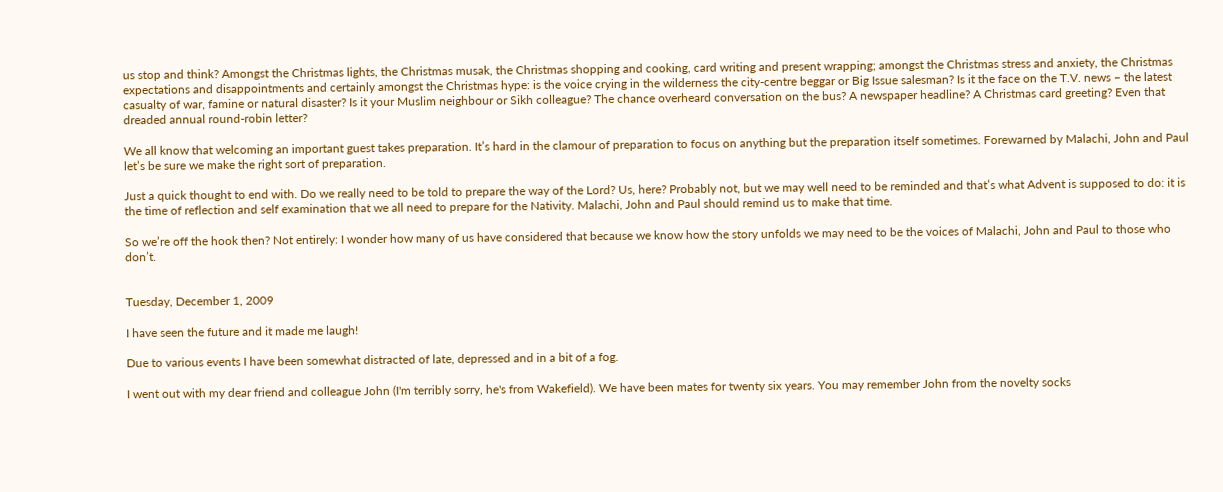us stop and think? Amongst the Christmas lights, the Christmas musak, the Christmas shopping and cooking, card writing and present wrapping; amongst the Christmas stress and anxiety, the Christmas expectations and disappointments and certainly amongst the Christmas hype: is the voice crying in the wilderness the city-centre beggar or Big Issue salesman? Is it the face on the T.V. news – the latest casualty of war, famine or natural disaster? Is it your Muslim neighbour or Sikh colleague? The chance overheard conversation on the bus? A newspaper headline? A Christmas card greeting? Even that dreaded annual round-robin letter?

We all know that welcoming an important guest takes preparation. It’s hard in the clamour of preparation to focus on anything but the preparation itself sometimes. Forewarned by Malachi, John and Paul let’s be sure we make the right sort of preparation.

Just a quick thought to end with. Do we really need to be told to prepare the way of the Lord? Us, here? Probably not, but we may well need to be reminded and that’s what Advent is supposed to do: it is the time of reflection and self examination that we all need to prepare for the Nativity. Malachi, John and Paul should remind us to make that time.

So we’re off the hook then? Not entirely: I wonder how many of us have considered that because we know how the story unfolds we may need to be the voices of Malachi, John and Paul to those who don’t.


Tuesday, December 1, 2009

I have seen the future and it made me laugh!

Due to various events I have been somewhat distracted of late, depressed and in a bit of a fog.

I went out with my dear friend and colleague John (I'm terribly sorry, he's from Wakefield). We have been mates for twenty six years. You may remember John from the novelty socks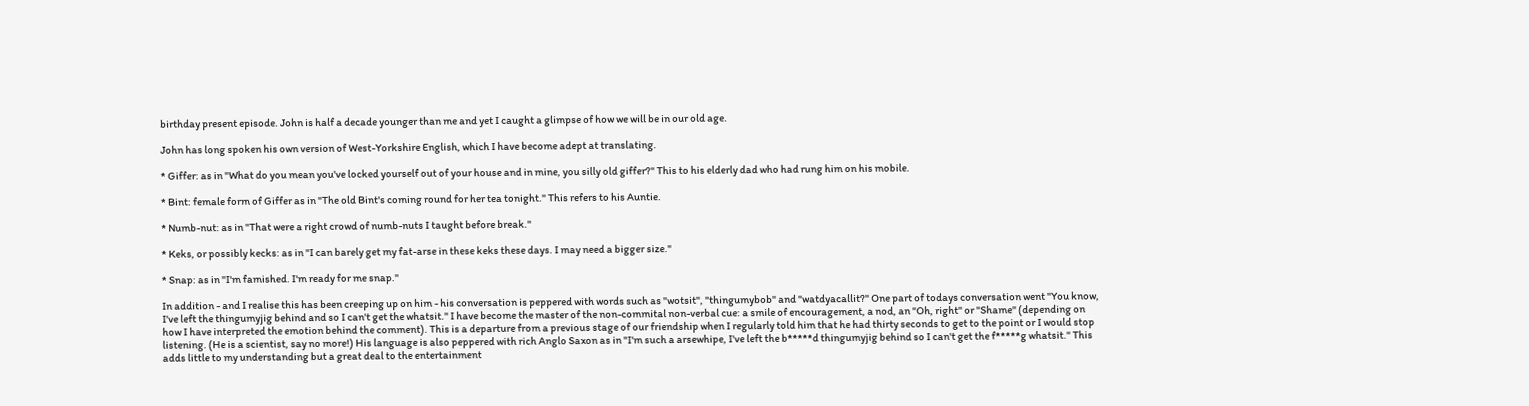birthday present episode. John is half a decade younger than me and yet I caught a glimpse of how we will be in our old age.

John has long spoken his own version of West-Yorkshire English, which I have become adept at translating.

* Giffer: as in "What do you mean you've locked yourself out of your house and in mine, you silly old giffer?" This to his elderly dad who had rung him on his mobile.

* Bint: female form of Giffer as in "The old Bint's coming round for her tea tonight." This refers to his Auntie.

* Numb-nut: as in "That were a right crowd of numb-nuts I taught before break."

* Keks, or possibly kecks: as in "I can barely get my fat-arse in these keks these days. I may need a bigger size."

* Snap: as in "I'm famished. I'm ready for me snap."

In addition - and I realise this has been creeping up on him - his conversation is peppered with words such as "wotsit", "thingumybob" and "watdyacallit?" One part of todays conversation went "You know, I've left the thingumyjig behind and so I can't get the whatsit." I have become the master of the non-commital non-verbal cue: a smile of encouragement, a nod, an "Oh, right" or "Shame" (depending on how I have interpreted the emotion behind the comment). This is a departure from a previous stage of our friendship when I regularly told him that he had thirty seconds to get to the point or I would stop listening. (He is a scientist, say no more!) His language is also peppered with rich Anglo Saxon as in "I'm such a arsewhipe, I've left the b*****d thingumyjig behind so I can't get the f*****g whatsit." This adds little to my understanding but a great deal to the entertainment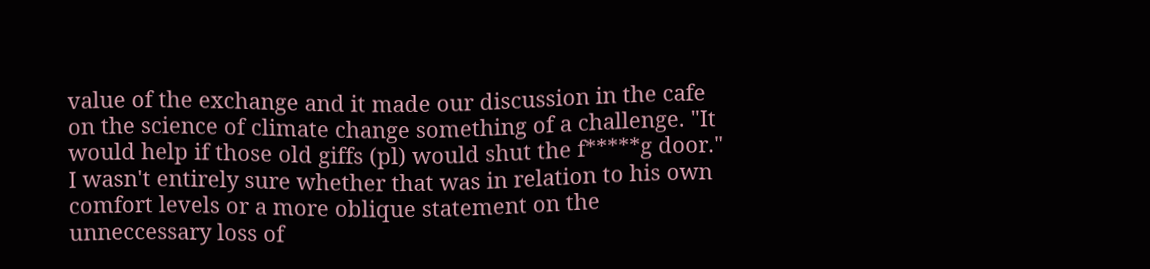value of the exchange and it made our discussion in the cafe on the science of climate change something of a challenge. "It would help if those old giffs (pl) would shut the f*****g door." I wasn't entirely sure whether that was in relation to his own comfort levels or a more oblique statement on the unneccessary loss of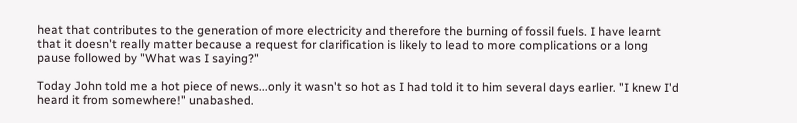heat that contributes to the generation of more electricity and therefore the burning of fossil fuels. I have learnt that it doesn't really matter because a request for clarification is likely to lead to more complications or a long pause followed by "What was I saying?"

Today John told me a hot piece of news...only it wasn't so hot as I had told it to him several days earlier. "I knew I'd heard it from somewhere!" unabashed.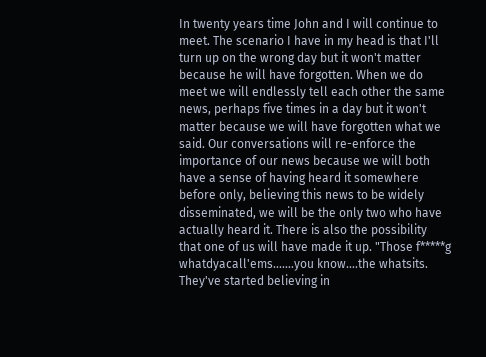In twenty years time John and I will continue to meet. The scenario I have in my head is that I'll turn up on the wrong day but it won't matter because he will have forgotten. When we do meet we will endlessly tell each other the same news, perhaps five times in a day but it won't matter because we will have forgotten what we said. Our conversations will re-enforce the importance of our news because we will both have a sense of having heard it somewhere before only, believing this news to be widely disseminated, we will be the only two who have actually heard it. There is also the possibility that one of us will have made it up. "Those f*****g whatdyacall'ems.......you know....the whatsits. They've started believing in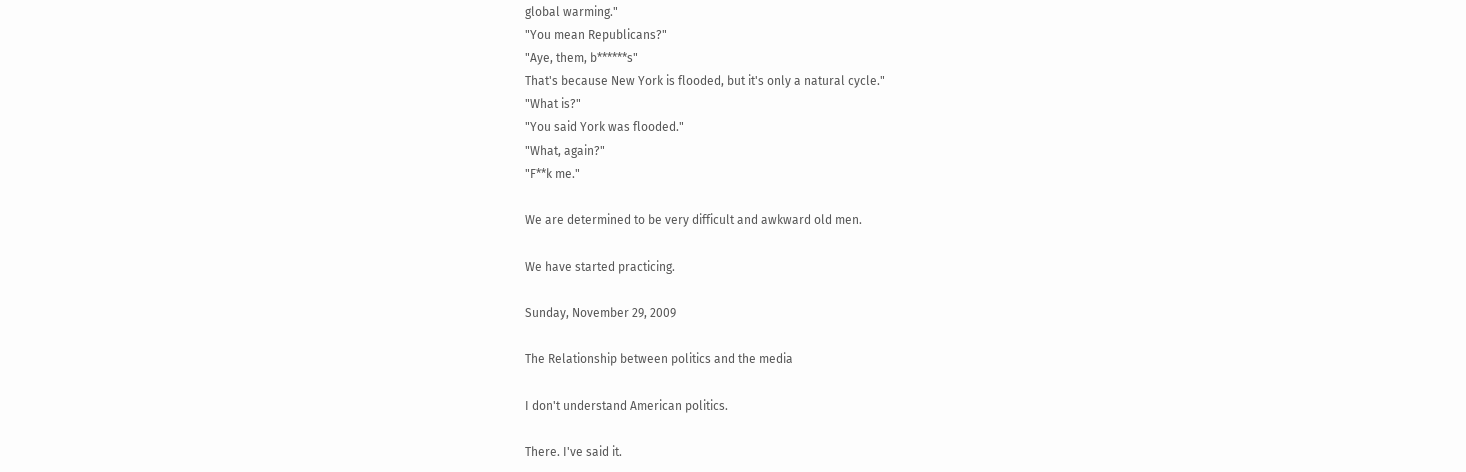global warming."
"You mean Republicans?"
"Aye, them, b******s"
That's because New York is flooded, but it's only a natural cycle."
"What is?"
"You said York was flooded."
"What, again?"
"F**k me."

We are determined to be very difficult and awkward old men.

We have started practicing.

Sunday, November 29, 2009

The Relationship between politics and the media

I don't understand American politics.

There. I've said it.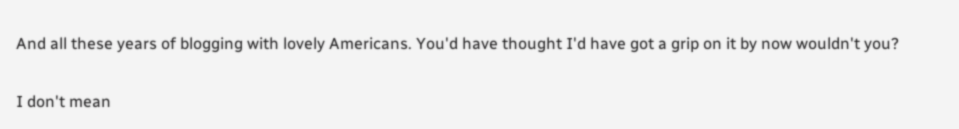And all these years of blogging with lovely Americans. You'd have thought I'd have got a grip on it by now wouldn't you?

I don't mean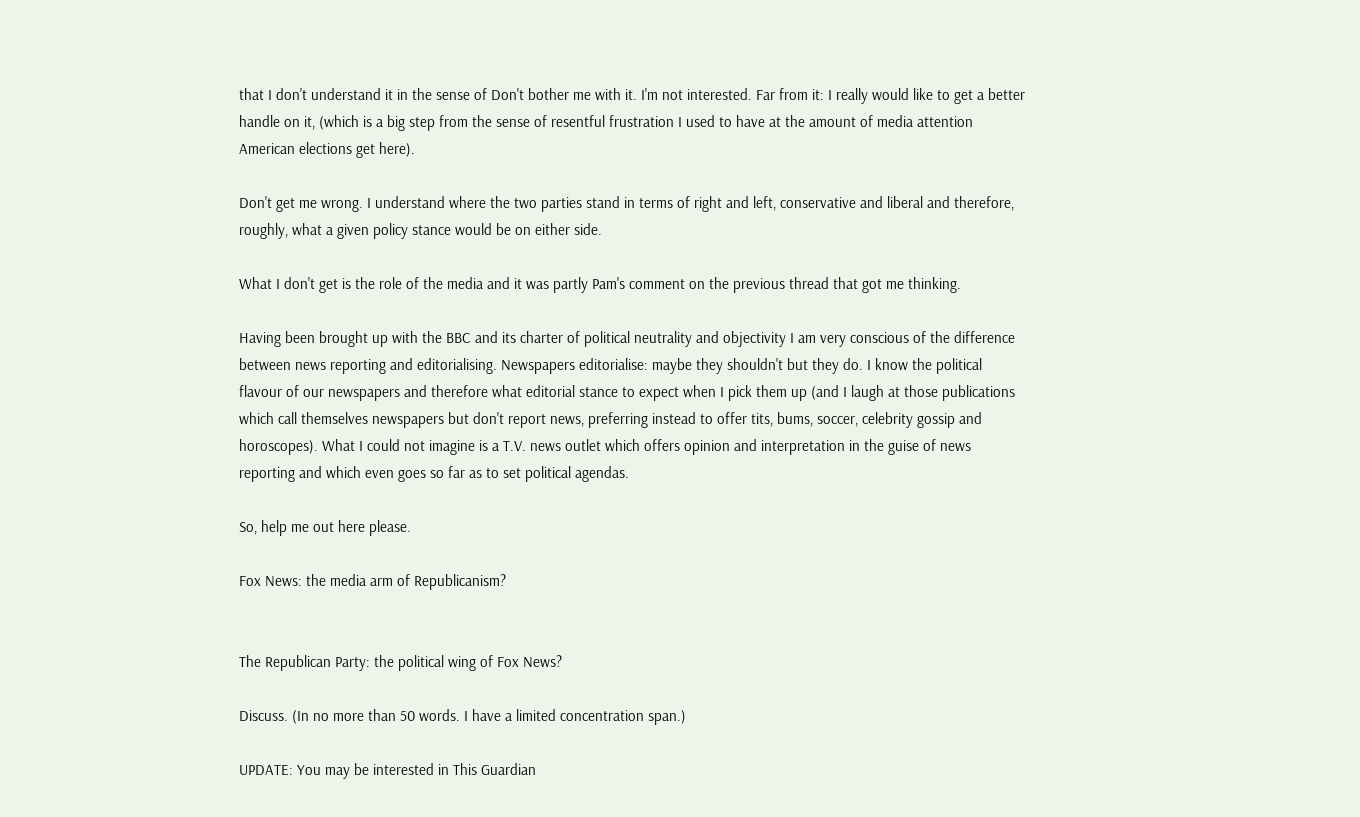that I don't understand it in the sense of Don't bother me with it. I'm not interested. Far from it: I really would like to get a better handle on it, (which is a big step from the sense of resentful frustration I used to have at the amount of media attention American elections get here).

Don't get me wrong. I understand where the two parties stand in terms of right and left, conservative and liberal and therefore, roughly, what a given policy stance would be on either side.

What I don't get is the role of the media and it was partly Pam's comment on the previous thread that got me thinking.

Having been brought up with the BBC and its charter of political neutrality and objectivity I am very conscious of the difference between news reporting and editorialising. Newspapers editorialise: maybe they shouldn't but they do. I know the political flavour of our newspapers and therefore what editorial stance to expect when I pick them up (and I laugh at those publications which call themselves newspapers but don't report news, preferring instead to offer tits, bums, soccer, celebrity gossip and horoscopes). What I could not imagine is a T.V. news outlet which offers opinion and interpretation in the guise of news reporting and which even goes so far as to set political agendas.

So, help me out here please.

Fox News: the media arm of Republicanism?


The Republican Party: the political wing of Fox News?

Discuss. (In no more than 50 words. I have a limited concentration span.)

UPDATE: You may be interested in This Guardian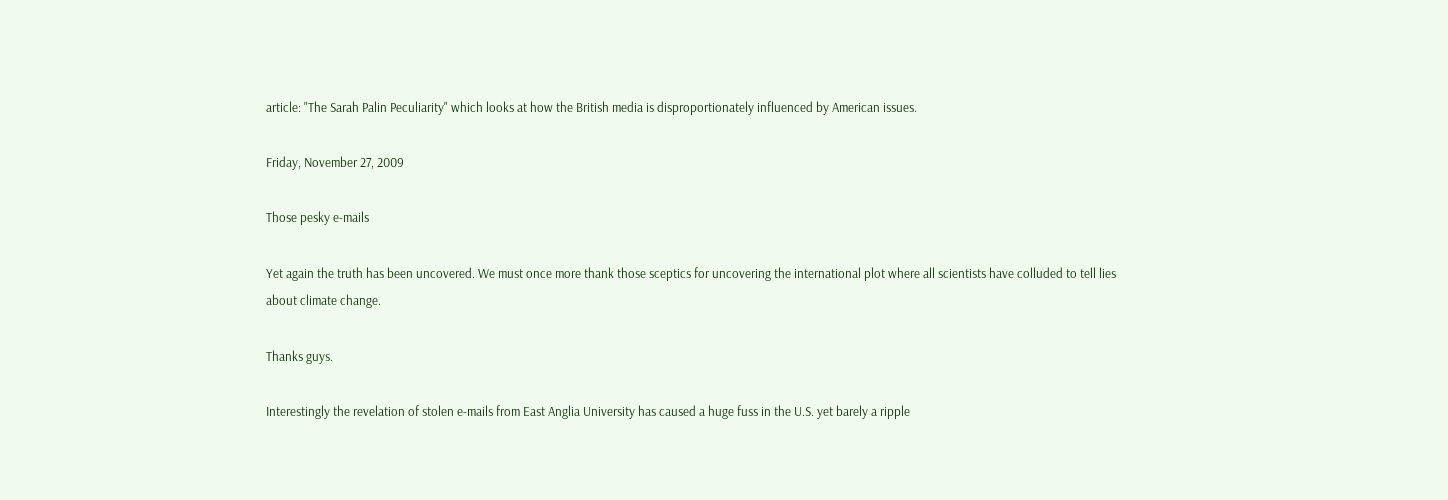article: "The Sarah Palin Peculiarity" which looks at how the British media is disproportionately influenced by American issues.

Friday, November 27, 2009

Those pesky e-mails

Yet again the truth has been uncovered. We must once more thank those sceptics for uncovering the international plot where all scientists have colluded to tell lies about climate change.

Thanks guys.

Interestingly the revelation of stolen e-mails from East Anglia University has caused a huge fuss in the U.S. yet barely a ripple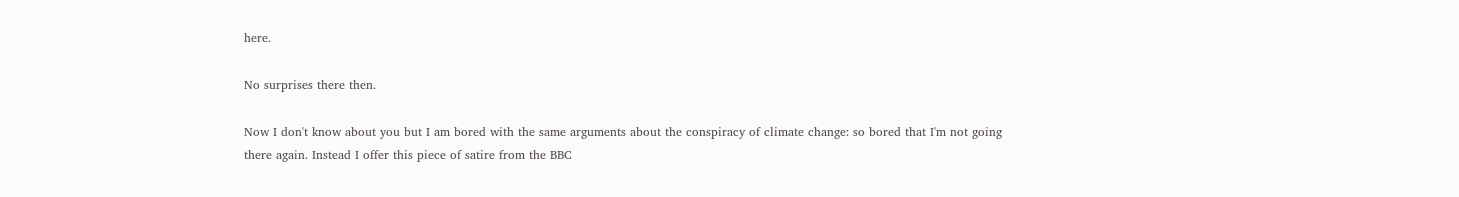here.

No surprises there then.

Now I don't know about you but I am bored with the same arguments about the conspiracy of climate change: so bored that I'm not going there again. Instead I offer this piece of satire from the BBC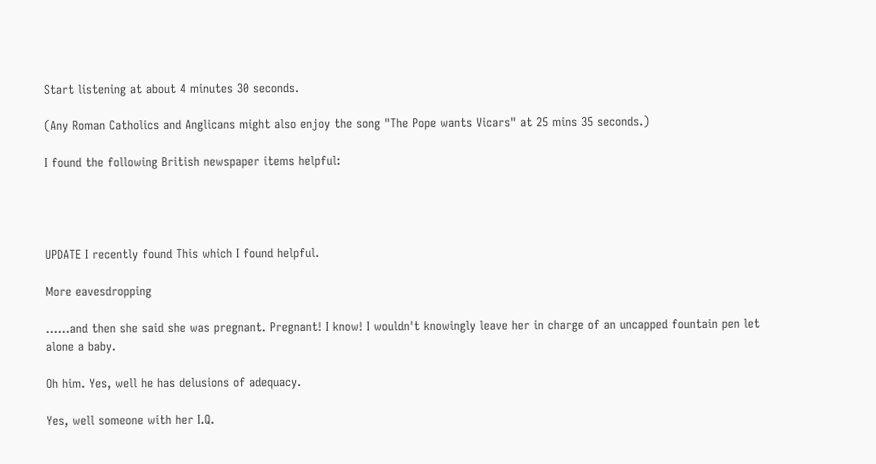Start listening at about 4 minutes 30 seconds.

(Any Roman Catholics and Anglicans might also enjoy the song "The Pope wants Vicars" at 25 mins 35 seconds.)

I found the following British newspaper items helpful:




UPDATE I recently found This which I found helpful.

More eavesdropping

......and then she said she was pregnant. Pregnant! I know! I wouldn't knowingly leave her in charge of an uncapped fountain pen let alone a baby.

Oh him. Yes, well he has delusions of adequacy.

Yes, well someone with her I.Q.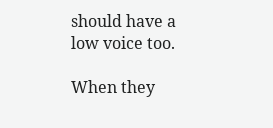should have a low voice too.

When they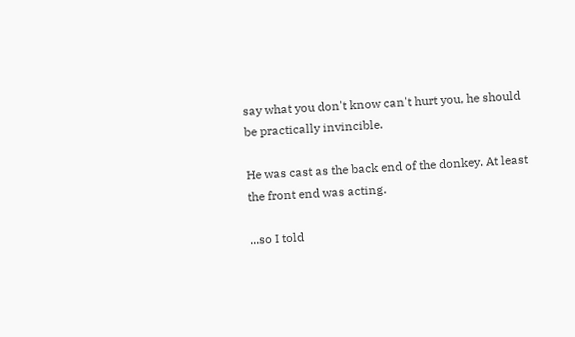say what you don't know can't hurt you, he should be practically invincible.

He was cast as the back end of the donkey. At least the front end was acting.

...so I told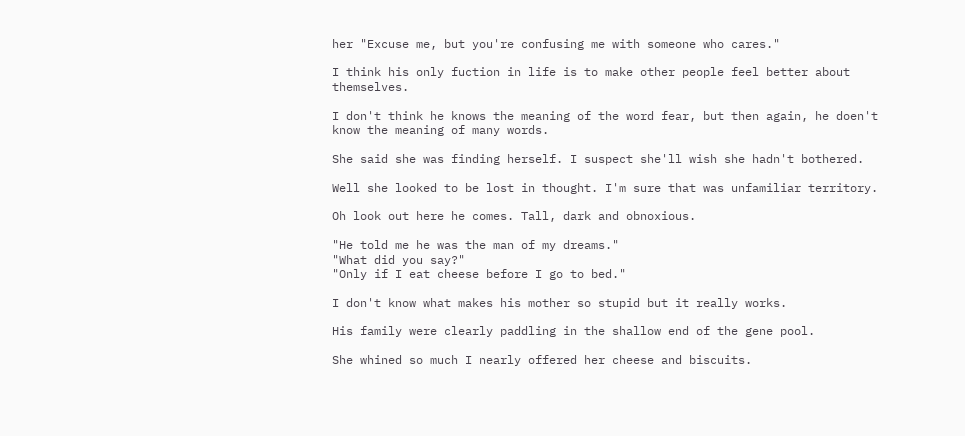her "Excuse me, but you're confusing me with someone who cares."

I think his only fuction in life is to make other people feel better about themselves.

I don't think he knows the meaning of the word fear, but then again, he doen't know the meaning of many words.

She said she was finding herself. I suspect she'll wish she hadn't bothered.

Well she looked to be lost in thought. I'm sure that was unfamiliar territory.

Oh look out here he comes. Tall, dark and obnoxious.

"He told me he was the man of my dreams."
"What did you say?"
"Only if I eat cheese before I go to bed."

I don't know what makes his mother so stupid but it really works.

His family were clearly paddling in the shallow end of the gene pool.

She whined so much I nearly offered her cheese and biscuits.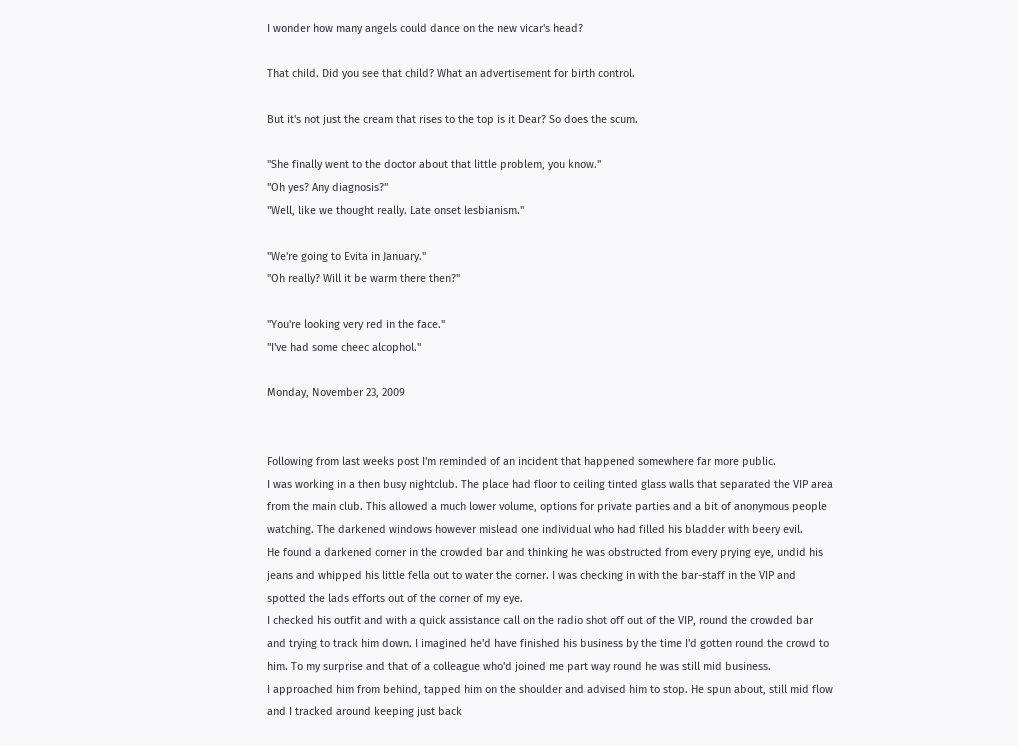I wonder how many angels could dance on the new vicar's head?

That child. Did you see that child? What an advertisement for birth control.

But it's not just the cream that rises to the top is it Dear? So does the scum.

"She finally went to the doctor about that little problem, you know."
"Oh yes? Any diagnosis?"
"Well, like we thought really. Late onset lesbianism."

"We're going to Evita in January."
"Oh really? Will it be warm there then?"

"You're looking very red in the face."
"I've had some cheec alcophol."

Monday, November 23, 2009


Following from last weeks post I'm reminded of an incident that happened somewhere far more public.
I was working in a then busy nightclub. The place had floor to ceiling tinted glass walls that separated the VIP area from the main club. This allowed a much lower volume, options for private parties and a bit of anonymous people watching. The darkened windows however mislead one individual who had filled his bladder with beery evil.
He found a darkened corner in the crowded bar and thinking he was obstructed from every prying eye, undid his jeans and whipped his little fella out to water the corner. I was checking in with the bar-staff in the VIP and spotted the lads efforts out of the corner of my eye.
I checked his outfit and with a quick assistance call on the radio shot off out of the VIP, round the crowded bar and trying to track him down. I imagined he'd have finished his business by the time I'd gotten round the crowd to him. To my surprise and that of a colleague who'd joined me part way round he was still mid business.
I approached him from behind, tapped him on the shoulder and advised him to stop. He spun about, still mid flow and I tracked around keeping just back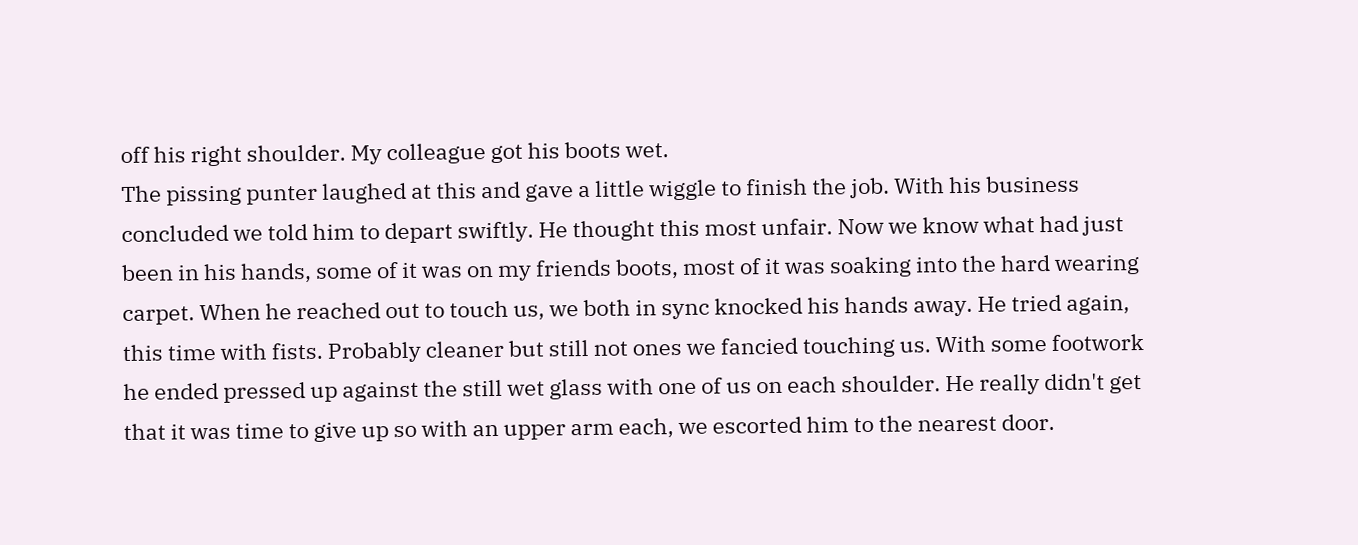off his right shoulder. My colleague got his boots wet.
The pissing punter laughed at this and gave a little wiggle to finish the job. With his business concluded we told him to depart swiftly. He thought this most unfair. Now we know what had just been in his hands, some of it was on my friends boots, most of it was soaking into the hard wearing carpet. When he reached out to touch us, we both in sync knocked his hands away. He tried again, this time with fists. Probably cleaner but still not ones we fancied touching us. With some footwork he ended pressed up against the still wet glass with one of us on each shoulder. He really didn't get that it was time to give up so with an upper arm each, we escorted him to the nearest door.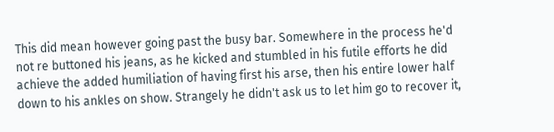This did mean however going past the busy bar. Somewhere in the process he'd not re buttoned his jeans, as he kicked and stumbled in his futile efforts he did achieve the added humiliation of having first his arse, then his entire lower half down to his ankles on show. Strangely he didn't ask us to let him go to recover it,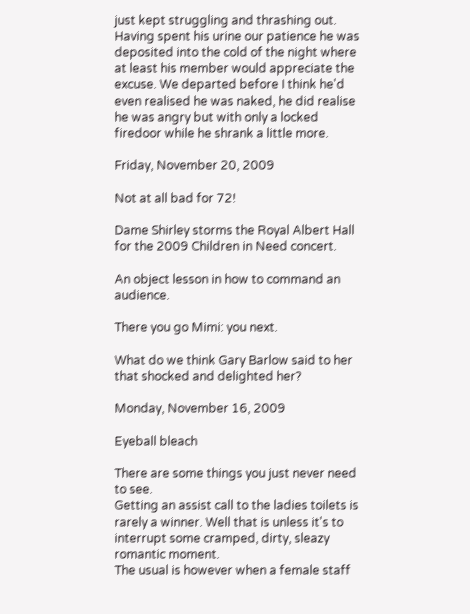just kept struggling and thrashing out. Having spent his urine our patience he was deposited into the cold of the night where at least his member would appreciate the excuse. We departed before I think he'd even realised he was naked, he did realise he was angry but with only a locked firedoor while he shrank a little more.

Friday, November 20, 2009

Not at all bad for 72!

Dame Shirley storms the Royal Albert Hall for the 2009 Children in Need concert.

An object lesson in how to command an audience.

There you go Mimi: you next.

What do we think Gary Barlow said to her that shocked and delighted her?

Monday, November 16, 2009

Eyeball bleach

There are some things you just never need to see.
Getting an assist call to the ladies toilets is rarely a winner. Well that is unless it's to interrupt some cramped, dirty, sleazy romantic moment.
The usual is however when a female staff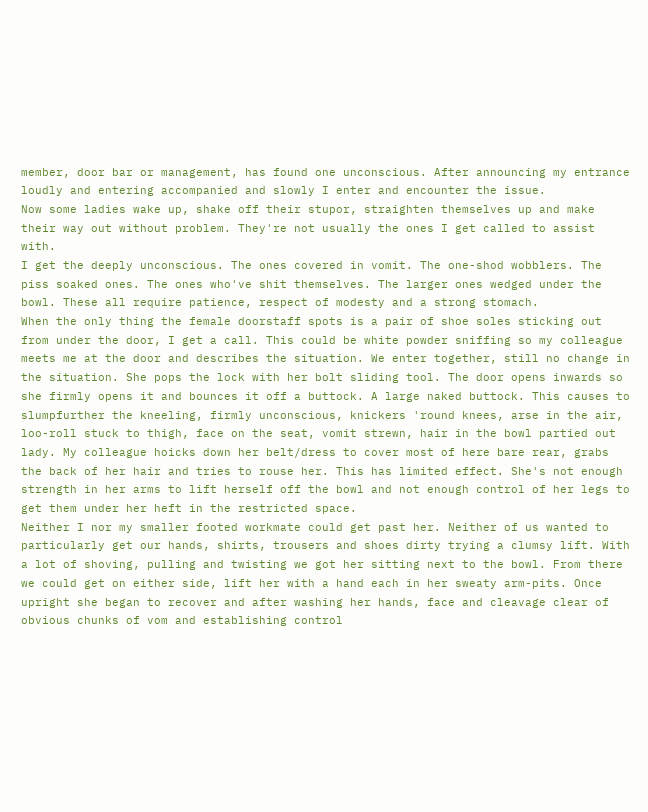member, door bar or management, has found one unconscious. After announcing my entrance loudly and entering accompanied and slowly I enter and encounter the issue.
Now some ladies wake up, shake off their stupor, straighten themselves up and make their way out without problem. They're not usually the ones I get called to assist with.
I get the deeply unconscious. The ones covered in vomit. The one-shod wobblers. The piss soaked ones. The ones who've shit themselves. The larger ones wedged under the bowl. These all require patience, respect of modesty and a strong stomach.
When the only thing the female doorstaff spots is a pair of shoe soles sticking out from under the door, I get a call. This could be white powder sniffing so my colleague meets me at the door and describes the situation. We enter together, still no change in the situation. She pops the lock with her bolt sliding tool. The door opens inwards so she firmly opens it and bounces it off a buttock. A large naked buttock. This causes to slumpfurther the kneeling, firmly unconscious, knickers 'round knees, arse in the air, loo-roll stuck to thigh, face on the seat, vomit strewn, hair in the bowl partied out lady. My colleague hoicks down her belt/dress to cover most of here bare rear, grabs the back of her hair and tries to rouse her. This has limited effect. She's not enough strength in her arms to lift herself off the bowl and not enough control of her legs to get them under her heft in the restricted space.
Neither I nor my smaller footed workmate could get past her. Neither of us wanted to particularly get our hands, shirts, trousers and shoes dirty trying a clumsy lift. With a lot of shoving, pulling and twisting we got her sitting next to the bowl. From there we could get on either side, lift her with a hand each in her sweaty arm-pits. Once upright she began to recover and after washing her hands, face and cleavage clear of obvious chunks of vom and establishing control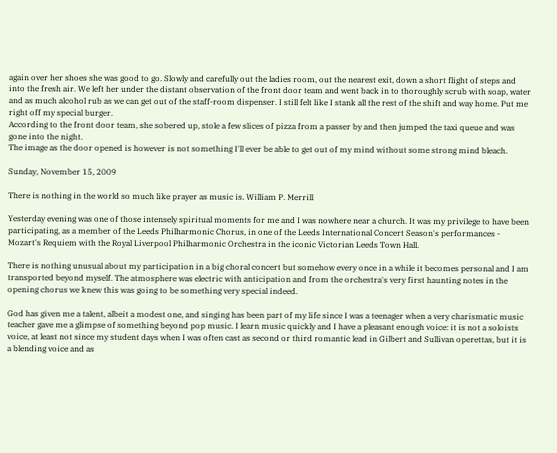again over her shoes she was good to go. Slowly and carefully out the ladies room, out the nearest exit, down a short flight of steps and into the fresh air. We left her under the distant observation of the front door team and went back in to thoroughly scrub with soap, water and as much alcohol rub as we can get out of the staff-room dispenser. I still felt like I stank all the rest of the shift and way home. Put me right off my special burger.
According to the front door team, she sobered up, stole a few slices of pizza from a passer by and then jumped the taxi queue and was gone into the night.
The image as the door opened is however is not something I'll ever be able to get out of my mind without some strong mind bleach.

Sunday, November 15, 2009

There is nothing in the world so much like prayer as music is. William P. Merrill

Yesterday evening was one of those intensely spiritual moments for me and I was nowhere near a church. It was my privilege to have been participating, as a member of the Leeds Philharmonic Chorus, in one of the Leeds International Concert Season's performances - Mozart's Requiem with the Royal Liverpool Philharmonic Orchestra in the iconic Victorian Leeds Town Hall.

There is nothing unusual about my participation in a big choral concert but somehow every once in a while it becomes personal and I am transported beyond myself. The atmosphere was electric with anticipation and from the orchestra's very first haunting notes in the opening chorus we knew this was going to be something very special indeed.

God has given me a talent, albeit a modest one, and singing has been part of my life since I was a teenager when a very charismatic music teacher gave me a glimpse of something beyond pop music. I learn music quickly and I have a pleasant enough voice: it is not a soloists voice, at least not since my student days when I was often cast as second or third romantic lead in Gilbert and Sullivan operettas, but it is a blending voice and as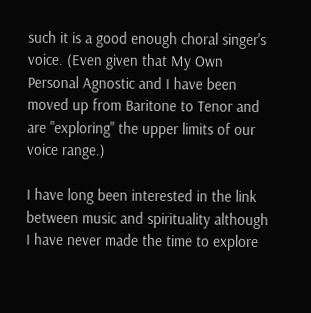such it is a good enough choral singer's voice. (Even given that My Own Personal Agnostic and I have been moved up from Baritone to Tenor and are "exploring" the upper limits of our voice range.)

I have long been interested in the link between music and spirituality although I have never made the time to explore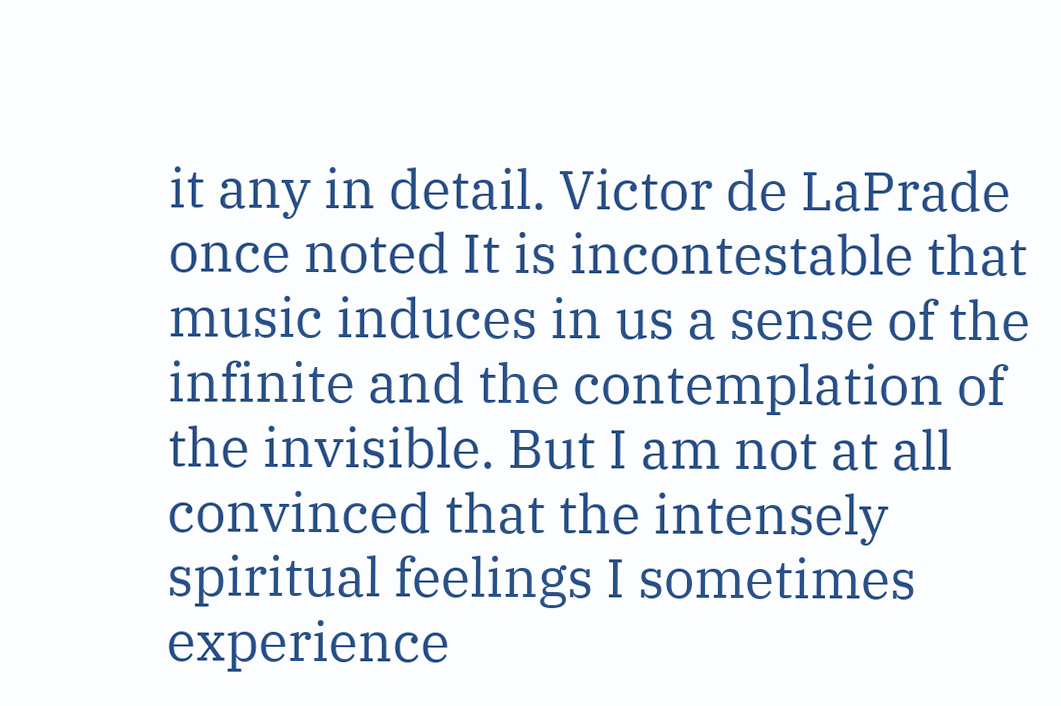it any in detail. Victor de LaPrade once noted It is incontestable that music induces in us a sense of the infinite and the contemplation of the invisible. But I am not at all convinced that the intensely spiritual feelings I sometimes experience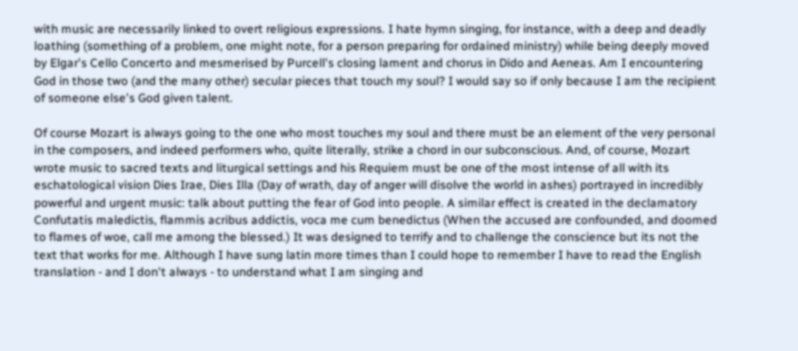with music are necessarily linked to overt religious expressions. I hate hymn singing, for instance, with a deep and deadly loathing (something of a problem, one might note, for a person preparing for ordained ministry) while being deeply moved by Elgar's Cello Concerto and mesmerised by Purcell's closing lament and chorus in Dido and Aeneas. Am I encountering God in those two (and the many other) secular pieces that touch my soul? I would say so if only because I am the recipient of someone else's God given talent.

Of course Mozart is always going to the one who most touches my soul and there must be an element of the very personal in the composers, and indeed performers who, quite literally, strike a chord in our subconscious. And, of course, Mozart wrote music to sacred texts and liturgical settings and his Requiem must be one of the most intense of all with its eschatological vision Dies Irae, Dies Illa (Day of wrath, day of anger will disolve the world in ashes) portrayed in incredibly powerful and urgent music: talk about putting the fear of God into people. A similar effect is created in the declamatory Confutatis maledictis, flammis acribus addictis, voca me cum benedictus (When the accused are confounded, and doomed to flames of woe, call me among the blessed.) It was designed to terrify and to challenge the conscience but its not the text that works for me. Although I have sung latin more times than I could hope to remember I have to read the English translation - and I don't always - to understand what I am singing and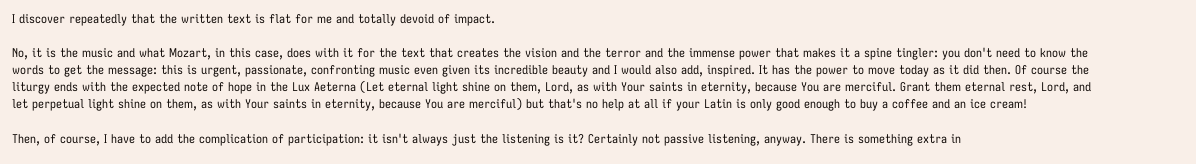I discover repeatedly that the written text is flat for me and totally devoid of impact.

No, it is the music and what Mozart, in this case, does with it for the text that creates the vision and the terror and the immense power that makes it a spine tingler: you don't need to know the words to get the message: this is urgent, passionate, confronting music even given its incredible beauty and I would also add, inspired. It has the power to move today as it did then. Of course the liturgy ends with the expected note of hope in the Lux Aeterna (Let eternal light shine on them, Lord, as with Your saints in eternity, because You are merciful. Grant them eternal rest, Lord, and let perpetual light shine on them, as with Your saints in eternity, because You are merciful) but that's no help at all if your Latin is only good enough to buy a coffee and an ice cream!

Then, of course, I have to add the complication of participation: it isn't always just the listening is it? Certainly not passive listening, anyway. There is something extra in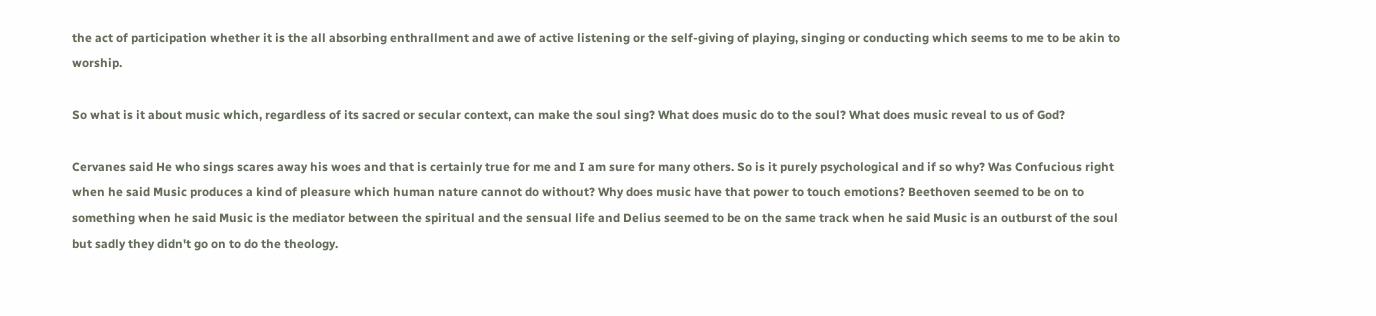the act of participation whether it is the all absorbing enthrallment and awe of active listening or the self-giving of playing, singing or conducting which seems to me to be akin to worship.

So what is it about music which, regardless of its sacred or secular context, can make the soul sing? What does music do to the soul? What does music reveal to us of God?

Cervanes said He who sings scares away his woes and that is certainly true for me and I am sure for many others. So is it purely psychological and if so why? Was Confucious right when he said Music produces a kind of pleasure which human nature cannot do without? Why does music have that power to touch emotions? Beethoven seemed to be on to something when he said Music is the mediator between the spiritual and the sensual life and Delius seemed to be on the same track when he said Music is an outburst of the soul but sadly they didn't go on to do the theology.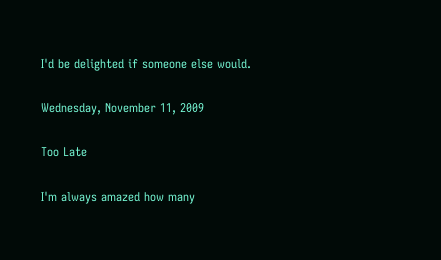I'd be delighted if someone else would.

Wednesday, November 11, 2009

Too Late

I'm always amazed how many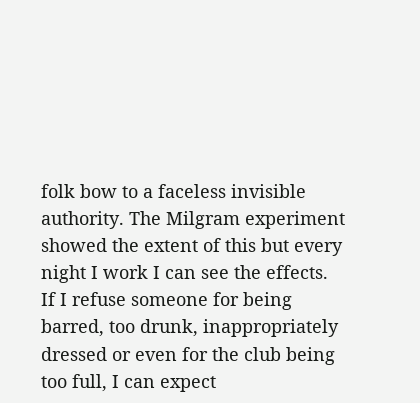folk bow to a faceless invisible authority. The Milgram experiment showed the extent of this but every night I work I can see the effects.
If I refuse someone for being barred, too drunk, inappropriately dressed or even for the club being too full, I can expect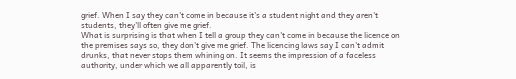grief. When I say they can't come in because it's a student night and they aren't students, they'll often give me grief.
What is surprising is that when I tell a group they can't come in because the licence on the premises says so, they don't give me grief. The licencing laws say I can't admit drunks, that never stops them whining on. It seems the impression of a faceless authority, under which we all apparently toil, is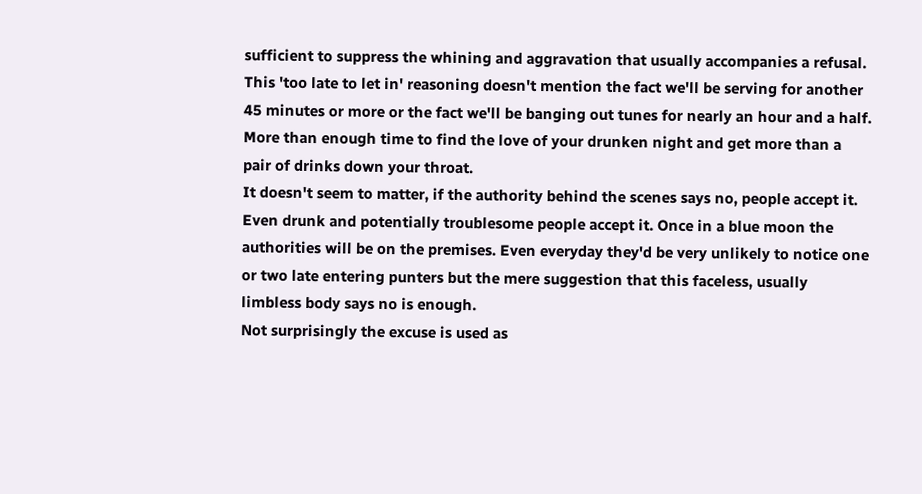sufficient to suppress the whining and aggravation that usually accompanies a refusal.
This 'too late to let in' reasoning doesn't mention the fact we'll be serving for another 45 minutes or more or the fact we'll be banging out tunes for nearly an hour and a half. More than enough time to find the love of your drunken night and get more than a pair of drinks down your throat.
It doesn't seem to matter, if the authority behind the scenes says no, people accept it. Even drunk and potentially troublesome people accept it. Once in a blue moon the authorities will be on the premises. Even everyday they'd be very unlikely to notice one or two late entering punters but the mere suggestion that this faceless, usually limbless body says no is enough.
Not surprisingly the excuse is used as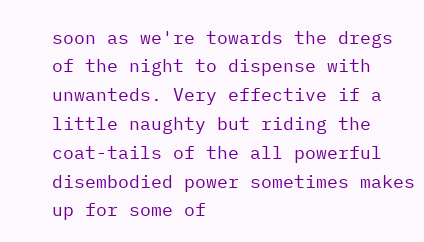soon as we're towards the dregs of the night to dispense with unwanteds. Very effective if a little naughty but riding the coat-tails of the all powerful disembodied power sometimes makes up for some of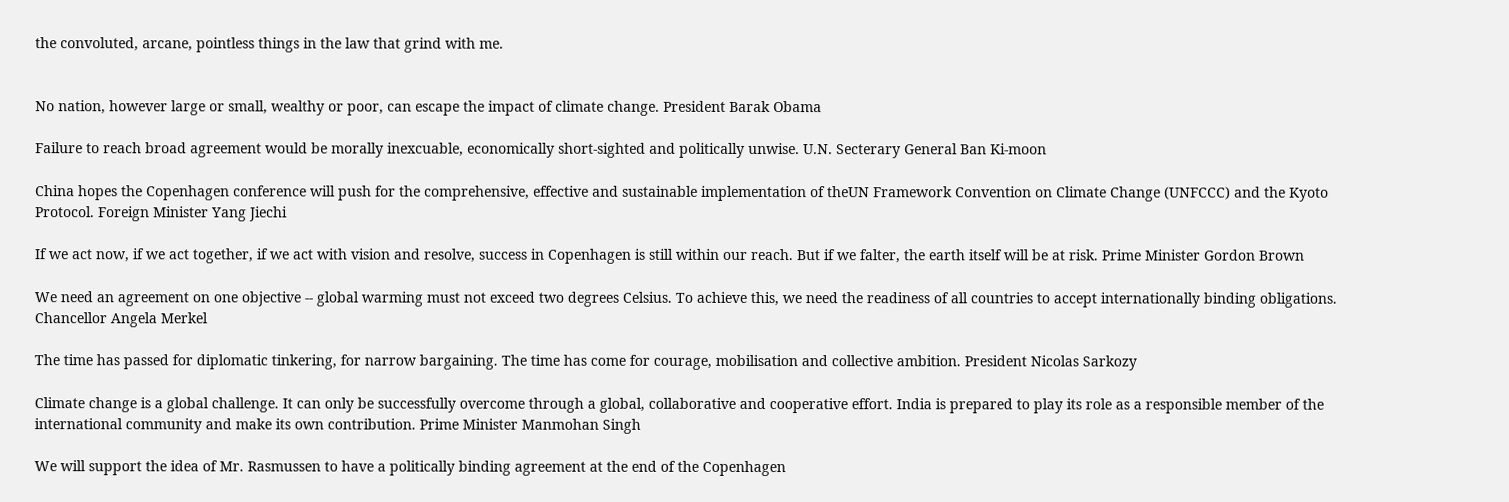the convoluted, arcane, pointless things in the law that grind with me.


No nation, however large or small, wealthy or poor, can escape the impact of climate change. President Barak Obama

Failure to reach broad agreement would be morally inexcuable, economically short-sighted and politically unwise. U.N. Secterary General Ban Ki-moon

China hopes the Copenhagen conference will push for the comprehensive, effective and sustainable implementation of theUN Framework Convention on Climate Change (UNFCCC) and the Kyoto Protocol. Foreign Minister Yang Jiechi

If we act now, if we act together, if we act with vision and resolve, success in Copenhagen is still within our reach. But if we falter, the earth itself will be at risk. Prime Minister Gordon Brown

We need an agreement on one objective -- global warming must not exceed two degrees Celsius. To achieve this, we need the readiness of all countries to accept internationally binding obligations. Chancellor Angela Merkel

The time has passed for diplomatic tinkering, for narrow bargaining. The time has come for courage, mobilisation and collective ambition. President Nicolas Sarkozy

Climate change is a global challenge. It can only be successfully overcome through a global, collaborative and cooperative effort. India is prepared to play its role as a responsible member of the international community and make its own contribution. Prime Minister Manmohan Singh

We will support the idea of Mr. Rasmussen to have a politically binding agreement at the end of the Copenhagen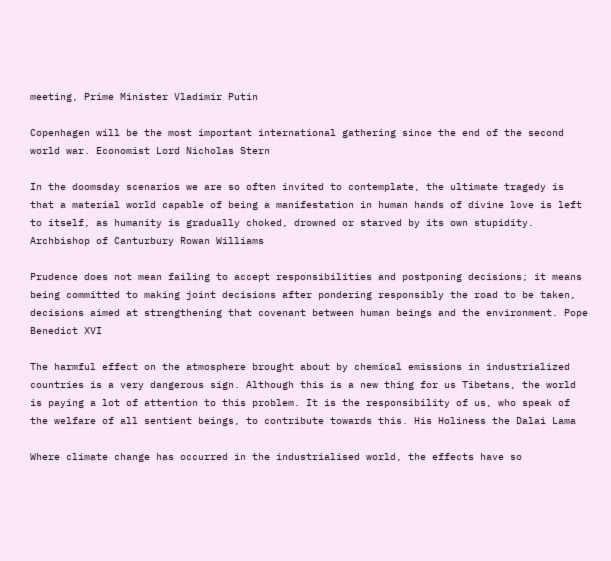meeting, Prime Minister Vladimir Putin

Copenhagen will be the most important international gathering since the end of the second world war. Economist Lord Nicholas Stern

In the doomsday scenarios we are so often invited to contemplate, the ultimate tragedy is that a material world capable of being a manifestation in human hands of divine love is left to itself, as humanity is gradually choked, drowned or starved by its own stupidity. Archbishop of Canturbury Rowan Williams

Prudence does not mean failing to accept responsibilities and postponing decisions; it means being committed to making joint decisions after pondering responsibly the road to be taken, decisions aimed at strengthening that covenant between human beings and the environment. Pope Benedict XVI

The harmful effect on the atmosphere brought about by chemical emissions in industrialized countries is a very dangerous sign. Although this is a new thing for us Tibetans, the world is paying a lot of attention to this problem. It is the responsibility of us, who speak of the welfare of all sentient beings, to contribute towards this. His Holiness the Dalai Lama

Where climate change has occurred in the industrialised world, the effects have so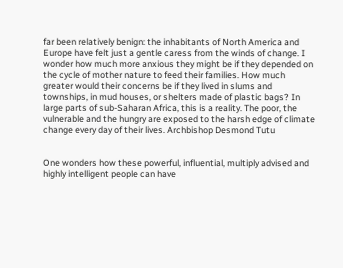far been relatively benign: the inhabitants of North America and Europe have felt just a gentle caress from the winds of change. I wonder how much more anxious they might be if they depended on the cycle of mother nature to feed their families. How much greater would their concerns be if they lived in slums and townships, in mud houses, or shelters made of plastic bags? In large parts of sub-Saharan Africa, this is a reality. The poor, the vulnerable and the hungry are exposed to the harsh edge of climate change every day of their lives. Archbishop Desmond Tutu


One wonders how these powerful, influential, multiply advised and highly intelligent people can have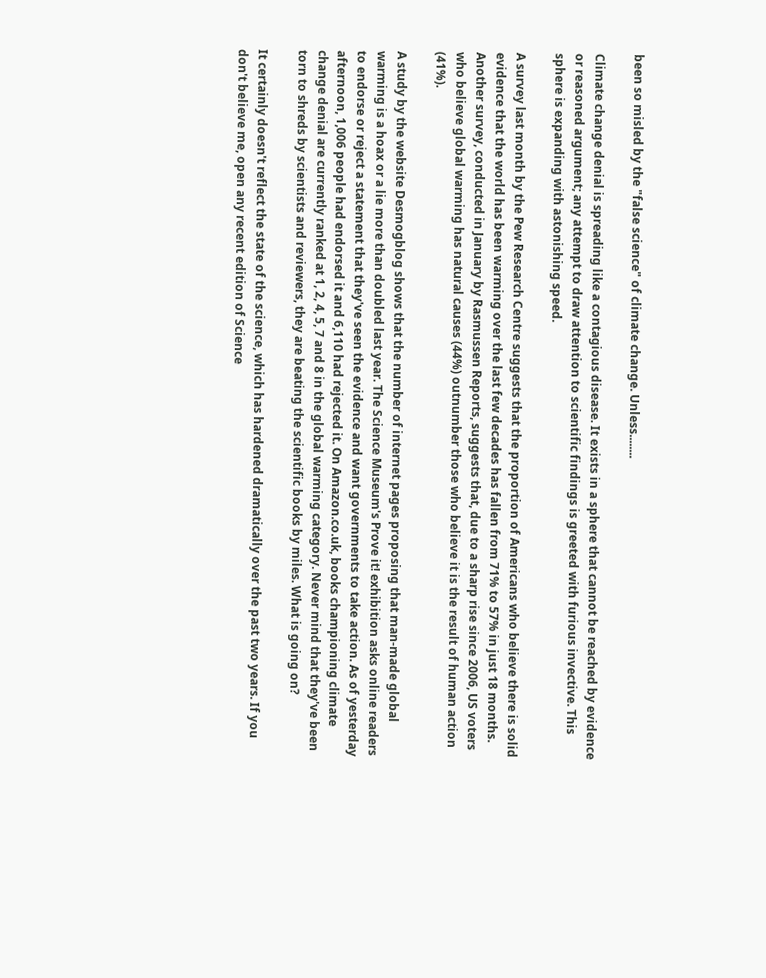been so misled by the "false science" of climate change. Unless........

Climate change denial is spreading like a contagious disease. It exists in a sphere that cannot be reached by evidence or reasoned argument; any attempt to draw attention to scientific findings is greeted with furious invective. This sphere is expanding with astonishing speed.

A survey last month by the Pew Research Centre suggests that the proportion of Americans who believe there is solid evidence that the world has been warming over the last few decades has fallen from 71% to 57% in just 18 months. Another survey, conducted in January by Rasmussen Reports, suggests that, due to a sharp rise since 2006, US voters who believe global warming has natural causes (44%) outnumber those who believe it is the result of human action (41%).

A study by the website Desmogblog shows that the number of internet pages proposing that man-made global warming is a hoax or a lie more than doubled last year. The Science Museum's Prove it! exhibition asks online readers to endorse or reject a statement that they've seen the evidence and want governments to take action. As of yesterday afternoon, 1,006 people had endorsed it and 6,110 had rejected it. On Amazon.co.uk, books championing climate change denial are currently ranked at 1, 2, 4, 5, 7 and 8 in the global warming category. Never mind that they've been torn to shreds by scientists and reviewers, they are beating the scientific books by miles. What is going on?

It certainly doesn't reflect the state of the science, which has hardened dramatically over the past two years. If you don't believe me, open any recent edition of Science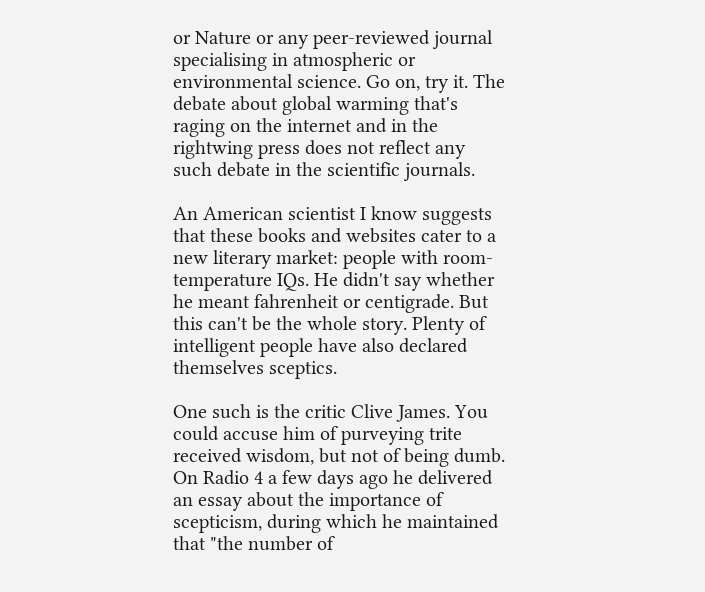or Nature or any peer-reviewed journal specialising in atmospheric or environmental science. Go on, try it. The debate about global warming that's raging on the internet and in the rightwing press does not reflect any such debate in the scientific journals.

An American scientist I know suggests that these books and websites cater to a new literary market: people with room-temperature IQs. He didn't say whether he meant fahrenheit or centigrade. But this can't be the whole story. Plenty of intelligent people have also declared themselves sceptics.

One such is the critic Clive James. You could accuse him of purveying trite received wisdom, but not of being dumb. On Radio 4 a few days ago he delivered an essay about the importance of scepticism, during which he maintained that "the number of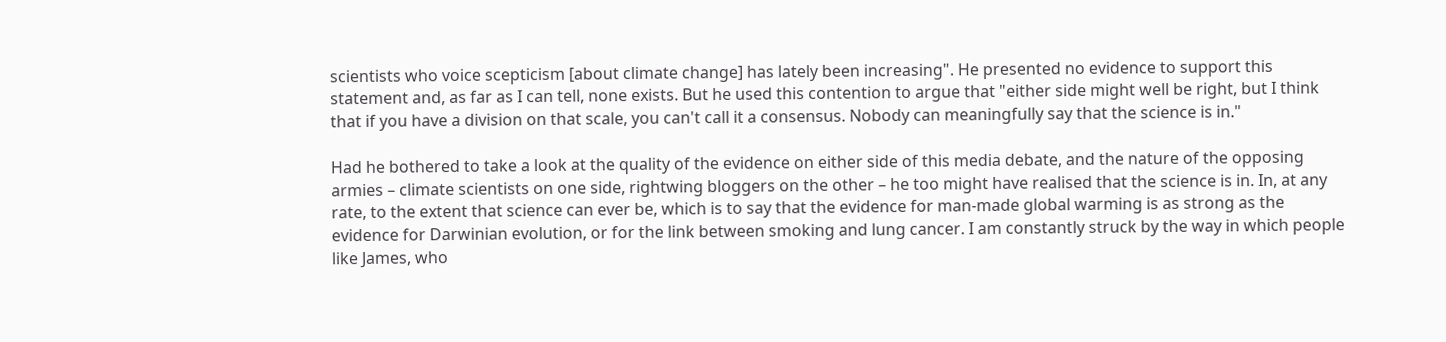scientists who voice scepticism [about climate change] has lately been increasing". He presented no evidence to support this statement and, as far as I can tell, none exists. But he used this contention to argue that "either side might well be right, but I think that if you have a division on that scale, you can't call it a consensus. Nobody can meaningfully say that the science is in."

Had he bothered to take a look at the quality of the evidence on either side of this media debate, and the nature of the opposing armies – climate scientists on one side, rightwing bloggers on the other – he too might have realised that the science is in. In, at any rate, to the extent that science can ever be, which is to say that the evidence for man-made global warming is as strong as the evidence for Darwinian evolution, or for the link between smoking and lung cancer. I am constantly struck by the way in which people like James, who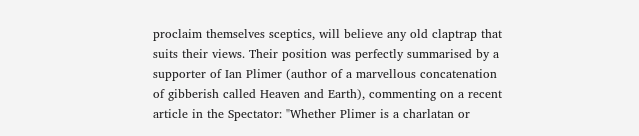proclaim themselves sceptics, will believe any old claptrap that suits their views. Their position was perfectly summarised by a supporter of Ian Plimer (author of a marvellous concatenation of gibberish called Heaven and Earth), commenting on a recent article in the Spectator: "Whether Plimer is a charlatan or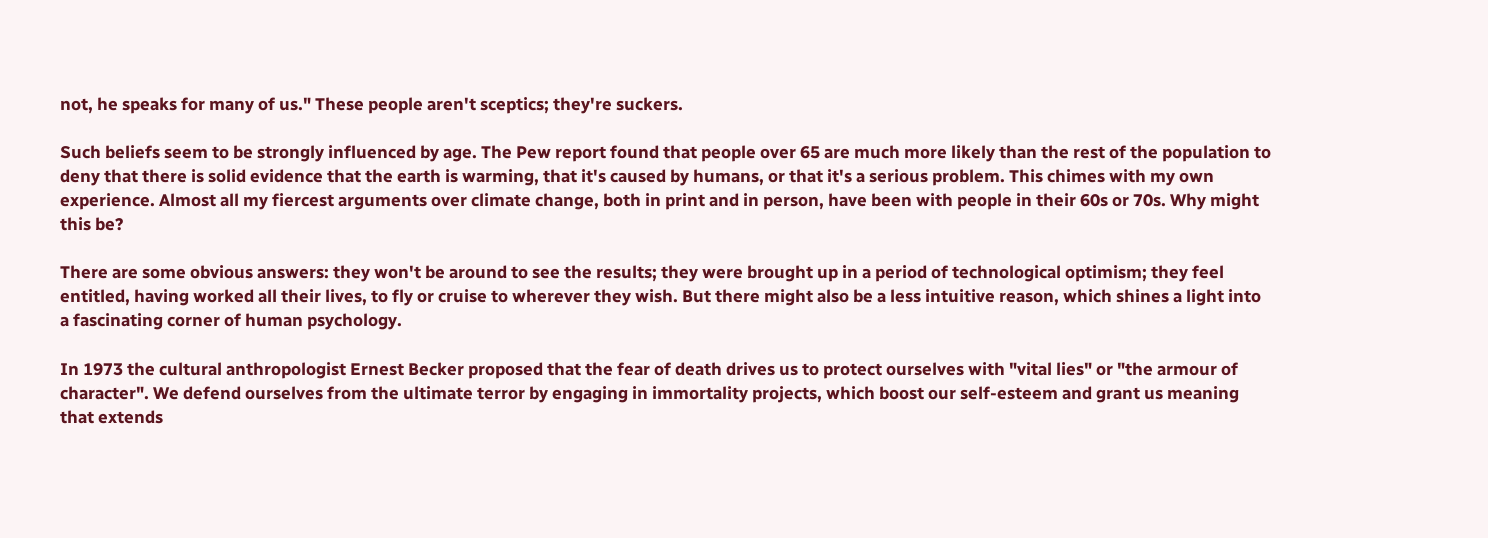not, he speaks for many of us." These people aren't sceptics; they're suckers.

Such beliefs seem to be strongly influenced by age. The Pew report found that people over 65 are much more likely than the rest of the population to deny that there is solid evidence that the earth is warming, that it's caused by humans, or that it's a serious problem. This chimes with my own experience. Almost all my fiercest arguments over climate change, both in print and in person, have been with people in their 60s or 70s. Why might this be?

There are some obvious answers: they won't be around to see the results; they were brought up in a period of technological optimism; they feel entitled, having worked all their lives, to fly or cruise to wherever they wish. But there might also be a less intuitive reason, which shines a light into a fascinating corner of human psychology.

In 1973 the cultural anthropologist Ernest Becker proposed that the fear of death drives us to protect ourselves with "vital lies" or "the armour of character". We defend ourselves from the ultimate terror by engaging in immortality projects, which boost our self-esteem and grant us meaning that extends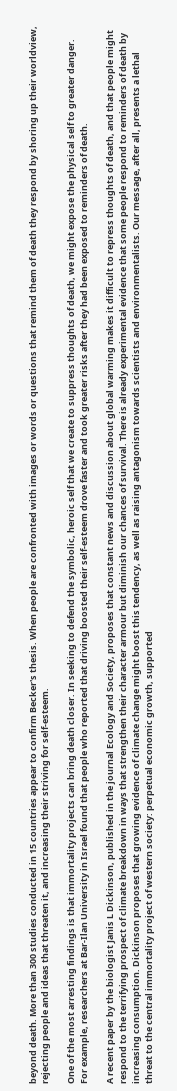beyond death. More than 300 studies conducted in 15 countries appear to confirm Becker's thesis. When people are confronted with images or words or questions that remind them of death they respond by shoring up their worldview, rejecting people and ideas that threaten it, and increasing their striving for self-esteem.

One of the most arresting findings is that immortality projects can bring death closer. In seeking to defend the symbolic, heroic self that we create to suppress thoughts of death, we might expose the physical self to greater danger. For example, researchers at Bar-Ilan University in Israel found that people who reported that driving boosted their self-esteem drove faster and took greater risks after they had been exposed to reminders of death.

A recent paper by the biologist Janis L Dickinson, published in the journal Ecology and Society, proposes that constant news and discussion about global warming makes it difficult to repress thoughts of death, and that people might respond to the terrifying prospect of climate breakdown in ways that strengthen their character armour but diminish our chances of survival. There is already experimental evidence that some people respond to reminders of death by increasing consumption. Dickinson proposes that growing evidence of climate change might boost this tendency, as well as raising antagonism towards scientists and environmentalists. Our message, after all, presents a lethal threat to the central immortality project of western society: perpetual economic growth, supported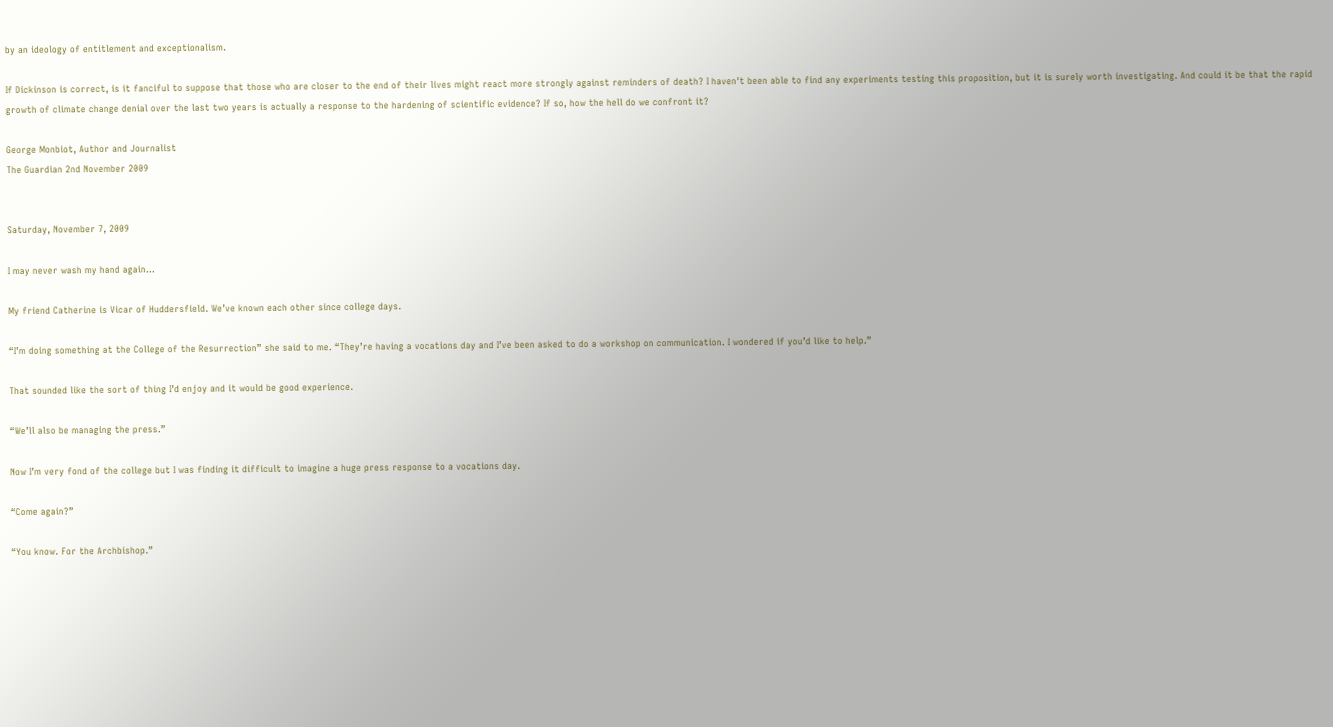by an ideology of entitlement and exceptionalism.

If Dickinson is correct, is it fanciful to suppose that those who are closer to the end of their lives might react more strongly against reminders of death? I haven't been able to find any experiments testing this proposition, but it is surely worth investigating. And could it be that the rapid growth of climate change denial over the last two years is actually a response to the hardening of scientific evidence? If so, how the hell do we confront it?

George Monbiot, Author and Journalist
The Guardian 2nd November 2009


Saturday, November 7, 2009

I may never wash my hand again...

My friend Catherine is Vicar of Huddersfield. We’ve known each other since college days.

“I’m doing something at the College of the Resurrection” she said to me. “They’re having a vocations day and I’ve been asked to do a workshop on communication. I wondered if you’d like to help.”

That sounded like the sort of thing I’d enjoy and it would be good experience.

“We’ll also be managing the press.”

Now I’m very fond of the college but I was finding it difficult to imagine a huge press response to a vocations day.

“Come again?”

“You know. For the Archbishop.”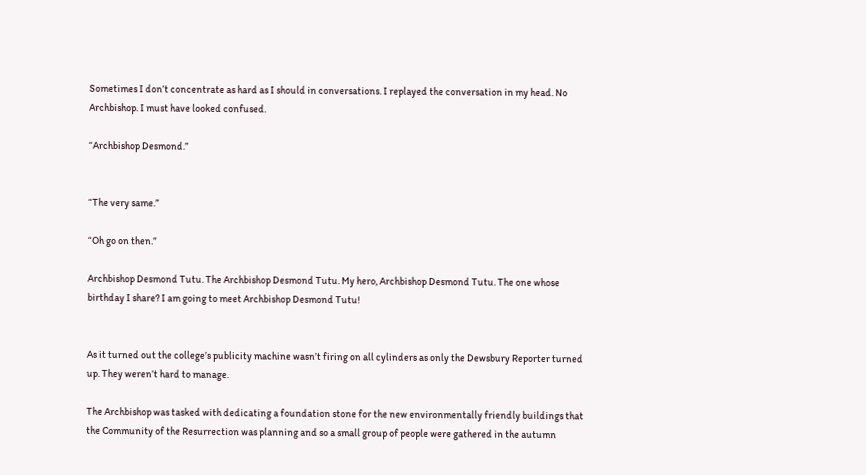Sometimes I don’t concentrate as hard as I should in conversations. I replayed the conversation in my head. No Archbishop. I must have looked confused.

“Archbishop Desmond.”


“The very same.”

“Oh go on then.”

Archbishop Desmond Tutu. The Archbishop Desmond Tutu. My hero, Archbishop Desmond Tutu. The one whose birthday I share? I am going to meet Archbishop Desmond Tutu!


As it turned out the college’s publicity machine wasn’t firing on all cylinders as only the Dewsbury Reporter turned up. They weren’t hard to manage.

The Archbishop was tasked with dedicating a foundation stone for the new environmentally friendly buildings that the Community of the Resurrection was planning and so a small group of people were gathered in the autumn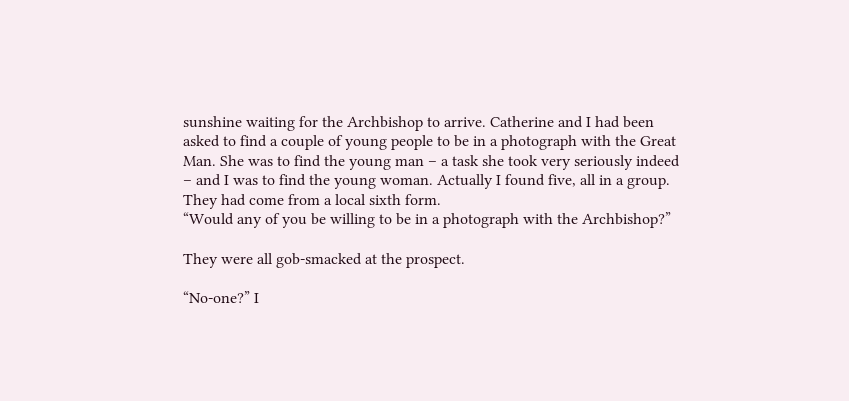sunshine waiting for the Archbishop to arrive. Catherine and I had been asked to find a couple of young people to be in a photograph with the Great Man. She was to find the young man – a task she took very seriously indeed – and I was to find the young woman. Actually I found five, all in a group. They had come from a local sixth form.
“Would any of you be willing to be in a photograph with the Archbishop?”

They were all gob-smacked at the prospect.

“No-one?” I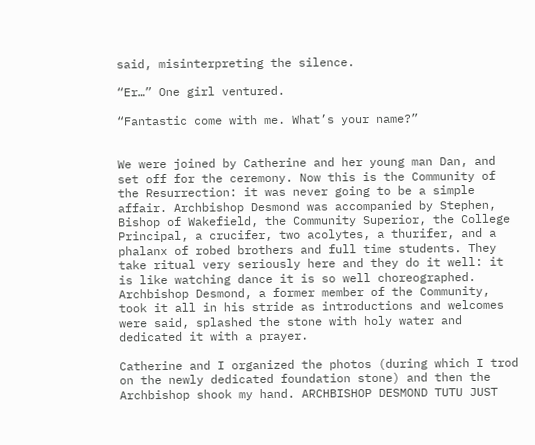said, misinterpreting the silence.

“Er…” One girl ventured.

“Fantastic come with me. What’s your name?”


We were joined by Catherine and her young man Dan, and set off for the ceremony. Now this is the Community of the Resurrection: it was never going to be a simple affair. Archbishop Desmond was accompanied by Stephen, Bishop of Wakefield, the Community Superior, the College Principal, a crucifer, two acolytes, a thurifer, and a phalanx of robed brothers and full time students. They take ritual very seriously here and they do it well: it is like watching dance it is so well choreographed. Archbishop Desmond, a former member of the Community, took it all in his stride as introductions and welcomes were said, splashed the stone with holy water and dedicated it with a prayer.

Catherine and I organized the photos (during which I trod on the newly dedicated foundation stone) and then the Archbishop shook my hand. ARCHBISHOP DESMOND TUTU JUST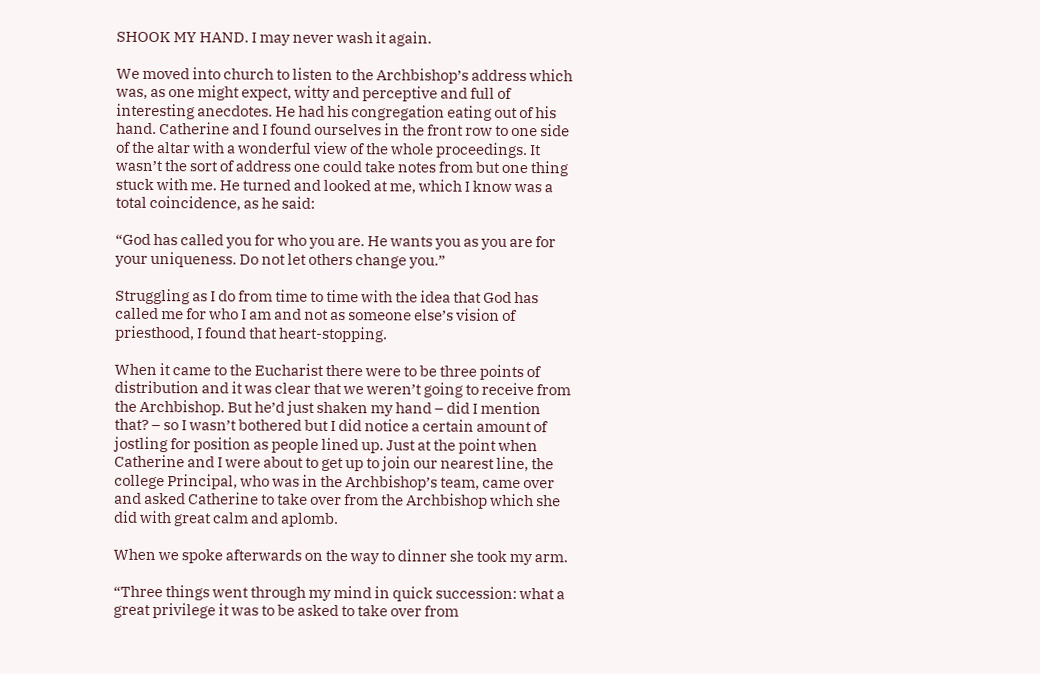SHOOK MY HAND. I may never wash it again.

We moved into church to listen to the Archbishop’s address which was, as one might expect, witty and perceptive and full of interesting anecdotes. He had his congregation eating out of his hand. Catherine and I found ourselves in the front row to one side of the altar with a wonderful view of the whole proceedings. It wasn’t the sort of address one could take notes from but one thing stuck with me. He turned and looked at me, which I know was a total coincidence, as he said:

“God has called you for who you are. He wants you as you are for your uniqueness. Do not let others change you.”

Struggling as I do from time to time with the idea that God has called me for who I am and not as someone else’s vision of priesthood, I found that heart-stopping.

When it came to the Eucharist there were to be three points of distribution and it was clear that we weren’t going to receive from the Archbishop. But he’d just shaken my hand – did I mention that? – so I wasn’t bothered but I did notice a certain amount of jostling for position as people lined up. Just at the point when Catherine and I were about to get up to join our nearest line, the college Principal, who was in the Archbishop’s team, came over and asked Catherine to take over from the Archbishop which she did with great calm and aplomb.

When we spoke afterwards on the way to dinner she took my arm.

“Three things went through my mind in quick succession: what a great privilege it was to be asked to take over from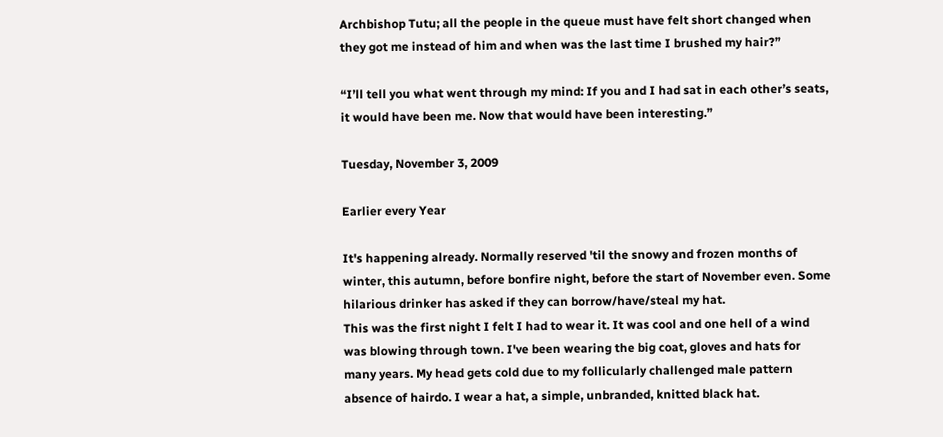Archbishop Tutu; all the people in the queue must have felt short changed when they got me instead of him and when was the last time I brushed my hair?”

“I’ll tell you what went through my mind: If you and I had sat in each other’s seats, it would have been me. Now that would have been interesting.”

Tuesday, November 3, 2009

Earlier every Year

It's happening already. Normally reserved 'til the snowy and frozen months of winter, this autumn, before bonfire night, before the start of November even. Some hilarious drinker has asked if they can borrow/have/steal my hat.
This was the first night I felt I had to wear it. It was cool and one hell of a wind was blowing through town. I've been wearing the big coat, gloves and hats for many years. My head gets cold due to my follicularly challenged male pattern absence of hairdo. I wear a hat, a simple, unbranded, knitted black hat.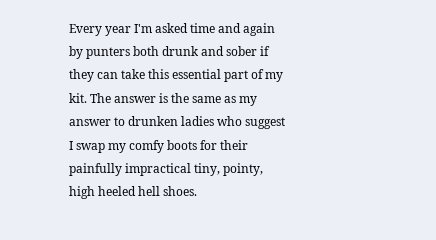Every year I'm asked time and again by punters both drunk and sober if they can take this essential part of my kit. The answer is the same as my answer to drunken ladies who suggest I swap my comfy boots for their painfully impractical tiny, pointy, high heeled hell shoes.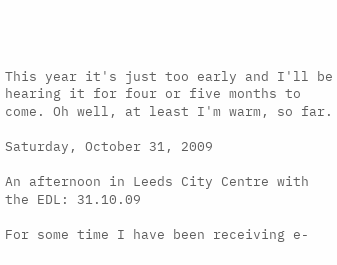This year it's just too early and I'll be hearing it for four or five months to come. Oh well, at least I'm warm, so far.

Saturday, October 31, 2009

An afternoon in Leeds City Centre with the EDL: 31.10.09

For some time I have been receiving e-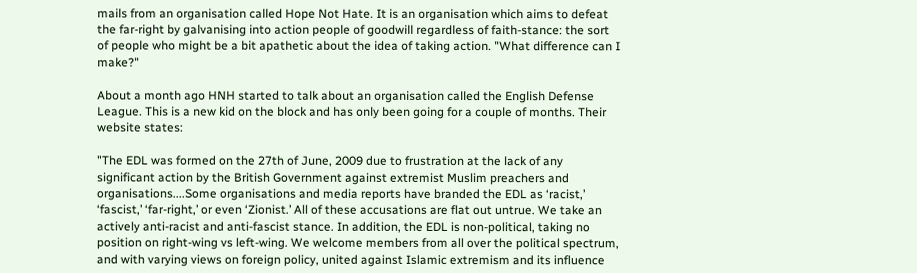mails from an organisation called Hope Not Hate. It is an organisation which aims to defeat the far-right by galvanising into action people of goodwill regardless of faith-stance: the sort of people who might be a bit apathetic about the idea of taking action. "What difference can I make?"

About a month ago HNH started to talk about an organisation called the English Defense League. This is a new kid on the block and has only been going for a couple of months. Their website states:

"The EDL was formed on the 27th of June, 2009 due to frustration at the lack of any significant action by the British Government against extremist Muslim preachers and organisations....Some organisations and media reports have branded the EDL as ‘racist,’ ‘fascist,’ ‘far-right,’ or even ‘Zionist.’ All of these accusations are flat out untrue. We take an actively anti-racist and anti-fascist stance. In addition, the EDL is non-political, taking no position on right-wing vs left-wing. We welcome members from all over the political spectrum, and with varying views on foreign policy, united against Islamic extremism and its influence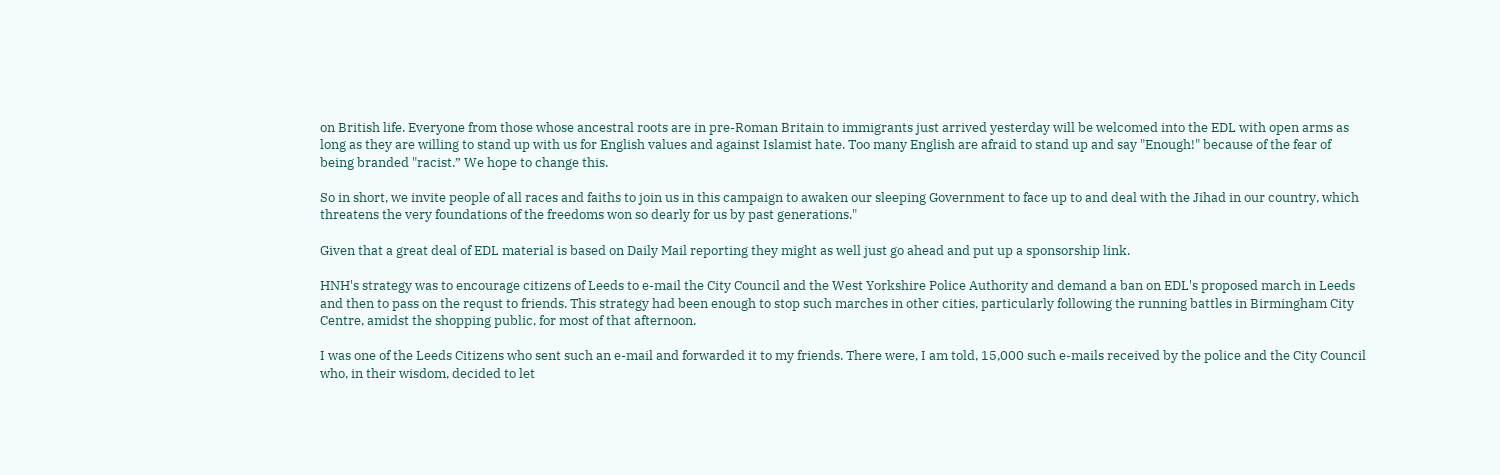on British life. Everyone from those whose ancestral roots are in pre-Roman Britain to immigrants just arrived yesterday will be welcomed into the EDL with open arms as long as they are willing to stand up with us for English values and against Islamist hate. Too many English are afraid to stand up and say "Enough!" because of the fear of being branded "racist.” We hope to change this.

So in short, we invite people of all races and faiths to join us in this campaign to awaken our sleeping Government to face up to and deal with the Jihad in our country, which threatens the very foundations of the freedoms won so dearly for us by past generations."

Given that a great deal of EDL material is based on Daily Mail reporting they might as well just go ahead and put up a sponsorship link.

HNH's strategy was to encourage citizens of Leeds to e-mail the City Council and the West Yorkshire Police Authority and demand a ban on EDL's proposed march in Leeds and then to pass on the requst to friends. This strategy had been enough to stop such marches in other cities, particularly following the running battles in Birmingham City Centre, amidst the shopping public, for most of that afternoon.

I was one of the Leeds Citizens who sent such an e-mail and forwarded it to my friends. There were, I am told, 15,000 such e-mails received by the police and the City Council who, in their wisdom, decided to let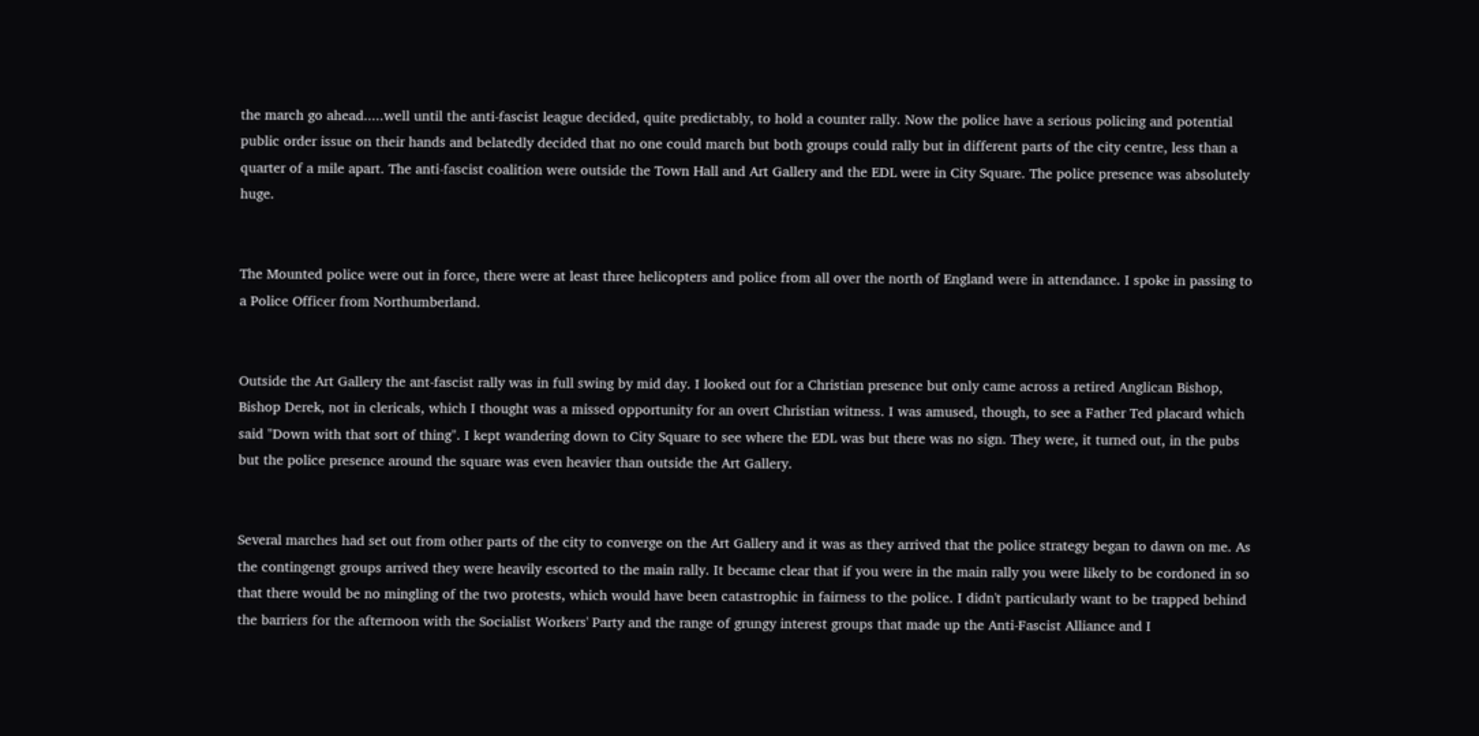the march go ahead.....well until the anti-fascist league decided, quite predictably, to hold a counter rally. Now the police have a serious policing and potential public order issue on their hands and belatedly decided that no one could march but both groups could rally but in different parts of the city centre, less than a quarter of a mile apart. The anti-fascist coalition were outside the Town Hall and Art Gallery and the EDL were in City Square. The police presence was absolutely huge.


The Mounted police were out in force, there were at least three helicopters and police from all over the north of England were in attendance. I spoke in passing to a Police Officer from Northumberland.


Outside the Art Gallery the ant-fascist rally was in full swing by mid day. I looked out for a Christian presence but only came across a retired Anglican Bishop, Bishop Derek, not in clericals, which I thought was a missed opportunity for an overt Christian witness. I was amused, though, to see a Father Ted placard which said "Down with that sort of thing". I kept wandering down to City Square to see where the EDL was but there was no sign. They were, it turned out, in the pubs but the police presence around the square was even heavier than outside the Art Gallery.


Several marches had set out from other parts of the city to converge on the Art Gallery and it was as they arrived that the police strategy began to dawn on me. As the contingengt groups arrived they were heavily escorted to the main rally. It became clear that if you were in the main rally you were likely to be cordoned in so that there would be no mingling of the two protests, which would have been catastrophic in fairness to the police. I didn't particularly want to be trapped behind the barriers for the afternoon with the Socialist Workers' Party and the range of grungy interest groups that made up the Anti-Fascist Alliance and I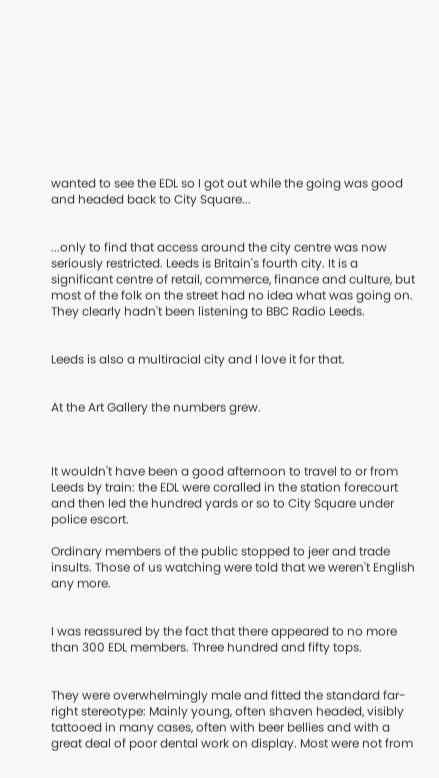wanted to see the EDL so I got out while the going was good and headed back to City Square...


...only to find that access around the city centre was now seriously restricted. Leeds is Britain's fourth city. It is a significant centre of retail, commerce, finance and culture, but most of the folk on the street had no idea what was going on. They clearly hadn't been listening to BBC Radio Leeds.


Leeds is also a multiracial city and I love it for that.


At the Art Gallery the numbers grew.



It wouldn't have been a good afternoon to travel to or from Leeds by train: the EDL were coralled in the station forecourt and then led the hundred yards or so to City Square under police escort.

Ordinary members of the public stopped to jeer and trade insults. Those of us watching were told that we weren't English any more.


I was reassured by the fact that there appeared to no more than 300 EDL members. Three hundred and fifty tops.


They were overwhelmingly male and fitted the standard far-right stereotype: Mainly young, often shaven headed, visibly tattooed in many cases, often with beer bellies and with a great deal of poor dental work on display. Most were not from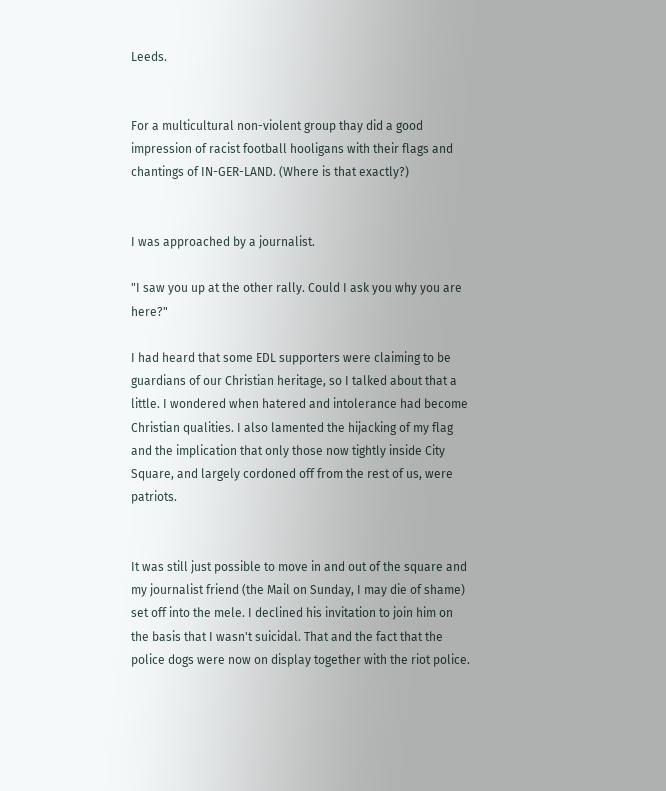Leeds.


For a multicultural non-violent group thay did a good impression of racist football hooligans with their flags and chantings of IN-GER-LAND. (Where is that exactly?)


I was approached by a journalist.

"I saw you up at the other rally. Could I ask you why you are here?"

I had heard that some EDL supporters were claiming to be guardians of our Christian heritage, so I talked about that a little. I wondered when hatered and intolerance had become Christian qualities. I also lamented the hijacking of my flag and the implication that only those now tightly inside City Square, and largely cordoned off from the rest of us, were patriots.


It was still just possible to move in and out of the square and my journalist friend (the Mail on Sunday, I may die of shame) set off into the mele. I declined his invitation to join him on the basis that I wasn't suicidal. That and the fact that the police dogs were now on display together with the riot police.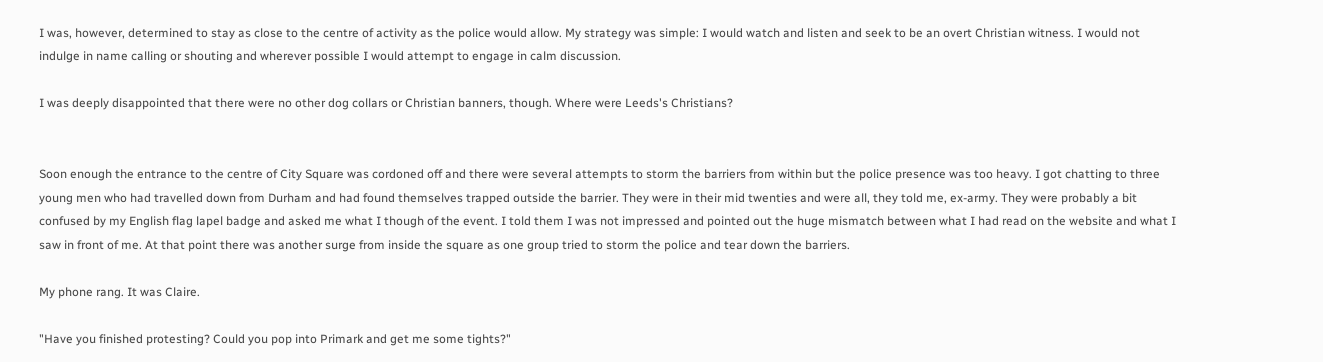I was, however, determined to stay as close to the centre of activity as the police would allow. My strategy was simple: I would watch and listen and seek to be an overt Christian witness. I would not indulge in name calling or shouting and wherever possible I would attempt to engage in calm discussion.

I was deeply disappointed that there were no other dog collars or Christian banners, though. Where were Leeds's Christians?


Soon enough the entrance to the centre of City Square was cordoned off and there were several attempts to storm the barriers from within but the police presence was too heavy. I got chatting to three young men who had travelled down from Durham and had found themselves trapped outside the barrier. They were in their mid twenties and were all, they told me, ex-army. They were probably a bit confused by my English flag lapel badge and asked me what I though of the event. I told them I was not impressed and pointed out the huge mismatch between what I had read on the website and what I saw in front of me. At that point there was another surge from inside the square as one group tried to storm the police and tear down the barriers.

My phone rang. It was Claire.

"Have you finished protesting? Could you pop into Primark and get me some tights?"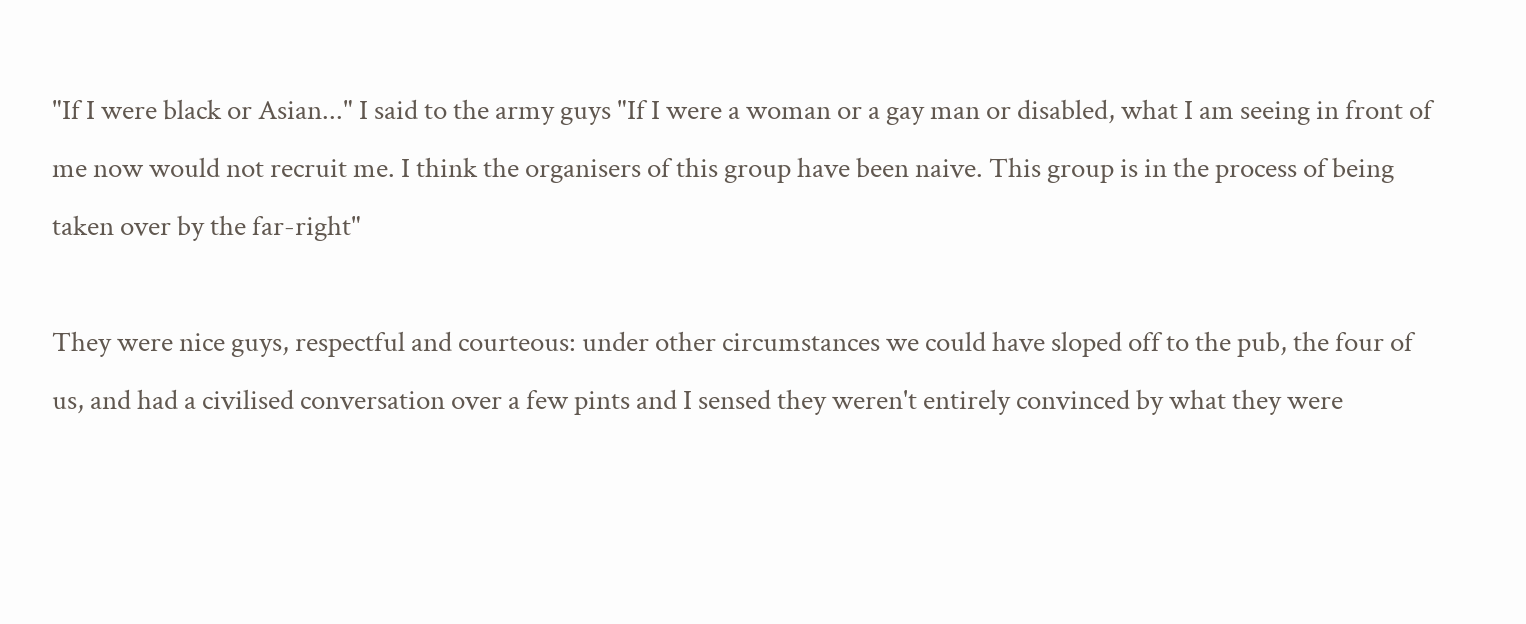"If I were black or Asian..." I said to the army guys "If I were a woman or a gay man or disabled, what I am seeing in front of me now would not recruit me. I think the organisers of this group have been naive. This group is in the process of being taken over by the far-right"

They were nice guys, respectful and courteous: under other circumstances we could have sloped off to the pub, the four of us, and had a civilised conversation over a few pints and I sensed they weren't entirely convinced by what they were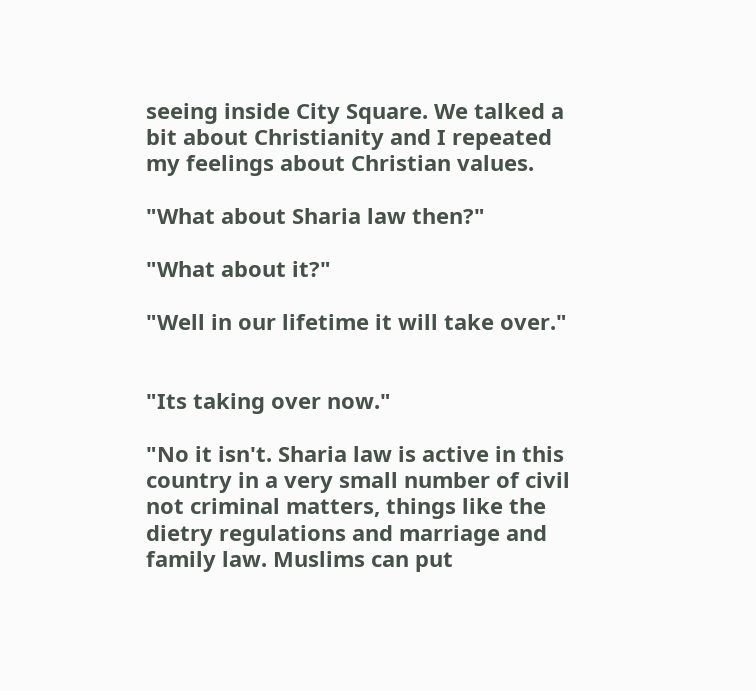seeing inside City Square. We talked a bit about Christianity and I repeated my feelings about Christian values.

"What about Sharia law then?"

"What about it?"

"Well in our lifetime it will take over."


"Its taking over now."

"No it isn't. Sharia law is active in this country in a very small number of civil not criminal matters, things like the dietry regulations and marriage and family law. Muslims can put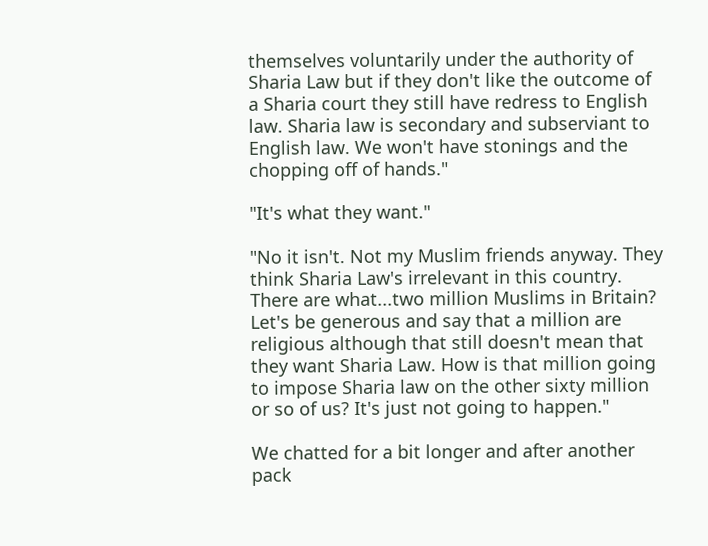themselves voluntarily under the authority of Sharia Law but if they don't like the outcome of a Sharia court they still have redress to English law. Sharia law is secondary and subserviant to English law. We won't have stonings and the chopping off of hands."

"It's what they want."

"No it isn't. Not my Muslim friends anyway. They think Sharia Law's irrelevant in this country. There are what...two million Muslims in Britain? Let's be generous and say that a million are religious although that still doesn't mean that they want Sharia Law. How is that million going to impose Sharia law on the other sixty million or so of us? It's just not going to happen."

We chatted for a bit longer and after another pack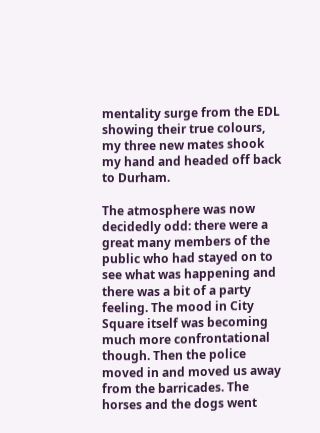mentality surge from the EDL showing their true colours, my three new mates shook my hand and headed off back to Durham.

The atmosphere was now decidedly odd: there were a great many members of the public who had stayed on to see what was happening and there was a bit of a party feeling. The mood in City Square itself was becoming much more confrontational though. Then the police moved in and moved us away from the barricades. The horses and the dogs went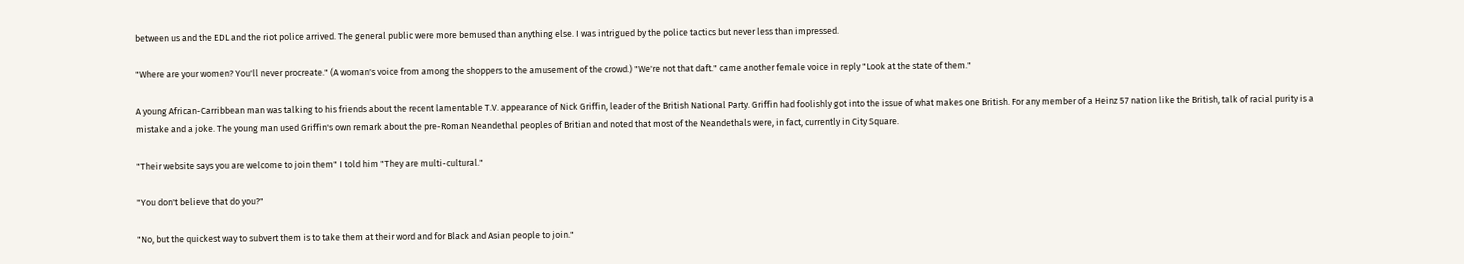between us and the EDL and the riot police arrived. The general public were more bemused than anything else. I was intrigued by the police tactics but never less than impressed.

"Where are your women? You'll never procreate." (A woman's voice from among the shoppers to the amusement of the crowd.) "We're not that daft." came another female voice in reply "Look at the state of them."

A young African-Carribbean man was talking to his friends about the recent lamentable T.V. appearance of Nick Griffin, leader of the British National Party. Griffin had foolishly got into the issue of what makes one British. For any member of a Heinz 57 nation like the British, talk of racial purity is a mistake and a joke. The young man used Griffin's own remark about the pre-Roman Neandethal peoples of Britian and noted that most of the Neandethals were, in fact, currently in City Square.

"Their website says you are welcome to join them" I told him "They are multi-cultural."

"You don't believe that do you?"

"No, but the quickest way to subvert them is to take them at their word and for Black and Asian people to join."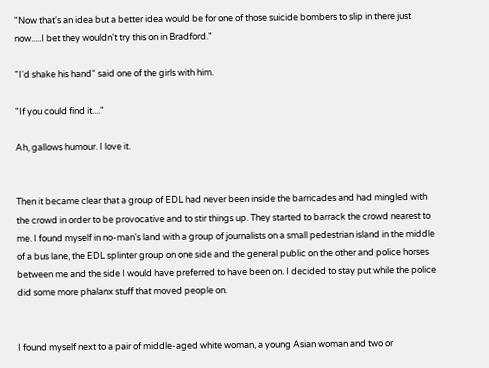"Now that's an idea but a better idea would be for one of those suicide bombers to slip in there just now.....I bet they wouldn't try this on in Bradford."

"I'd shake his hand" said one of the girls with him.

"If you could find it...."

Ah, gallows humour. I love it.


Then it became clear that a group of EDL had never been inside the barricades and had mingled with the crowd in order to be provocative and to stir things up. They started to barrack the crowd nearest to me. I found myself in no-man's land with a group of journalists on a small pedestrian island in the middle of a bus lane, the EDL splinter group on one side and the general public on the other and police horses between me and the side I would have preferred to have been on. I decided to stay put while the police did some more phalanx stuff that moved people on.


I found myself next to a pair of middle-aged white woman, a young Asian woman and two or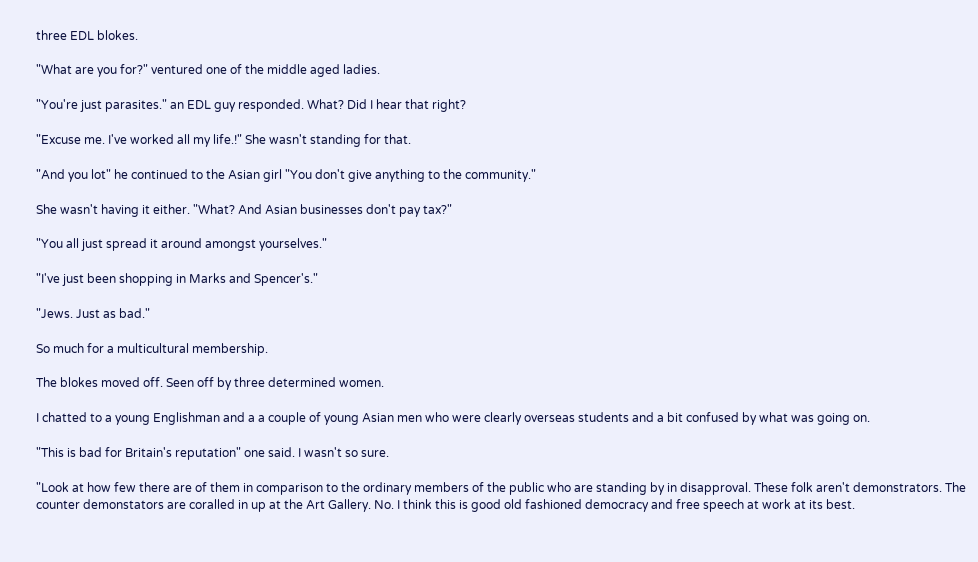three EDL blokes.

"What are you for?" ventured one of the middle aged ladies.

"You're just parasites." an EDL guy responded. What? Did I hear that right?

"Excuse me. I've worked all my life.!" She wasn't standing for that.

"And you lot" he continued to the Asian girl "You don't give anything to the community."

She wasn't having it either. "What? And Asian businesses don't pay tax?"

"You all just spread it around amongst yourselves."

"I've just been shopping in Marks and Spencer's."

"Jews. Just as bad."

So much for a multicultural membership.

The blokes moved off. Seen off by three determined women.

I chatted to a young Englishman and a a couple of young Asian men who were clearly overseas students and a bit confused by what was going on.

"This is bad for Britain's reputation" one said. I wasn't so sure.

"Look at how few there are of them in comparison to the ordinary members of the public who are standing by in disapproval. These folk aren't demonstrators. The counter demonstators are coralled in up at the Art Gallery. No. I think this is good old fashioned democracy and free speech at work at its best.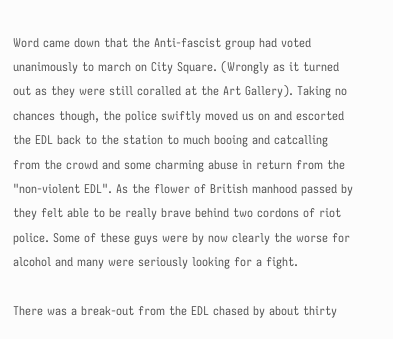Word came down that the Anti-fascist group had voted unanimously to march on City Square. (Wrongly as it turned out as they were still coralled at the Art Gallery). Taking no chances though, the police swiftly moved us on and escorted the EDL back to the station to much booing and catcalling from the crowd and some charming abuse in return from the "non-violent EDL". As the flower of British manhood passed by they felt able to be really brave behind two cordons of riot police. Some of these guys were by now clearly the worse for alcohol and many were seriously looking for a fight.

There was a break-out from the EDL chased by about thirty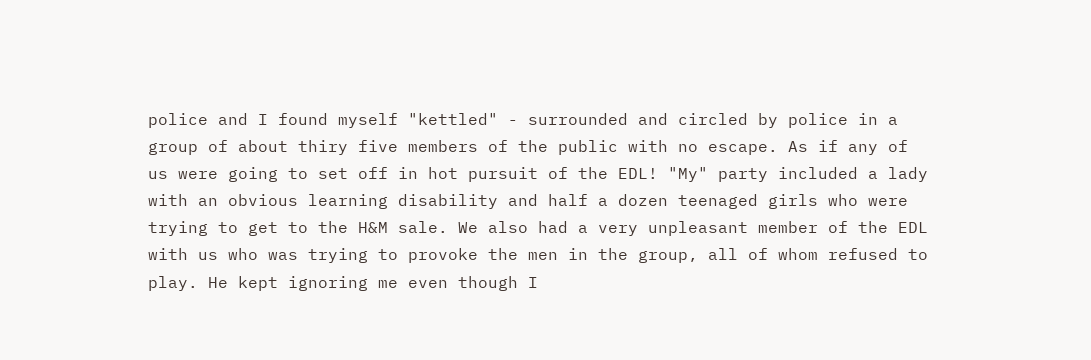police and I found myself "kettled" - surrounded and circled by police in a group of about thiry five members of the public with no escape. As if any of us were going to set off in hot pursuit of the EDL! "My" party included a lady with an obvious learning disability and half a dozen teenaged girls who were trying to get to the H&M sale. We also had a very unpleasant member of the EDL with us who was trying to provoke the men in the group, all of whom refused to play. He kept ignoring me even though I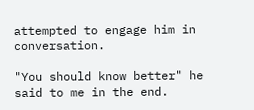attempted to engage him in conversation.

"You should know better" he said to me in the end.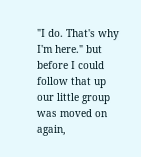"I do. That's why I'm here." but before I could follow that up our little group was moved on again,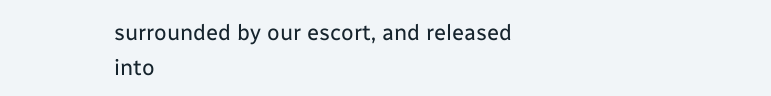surrounded by our escort, and released into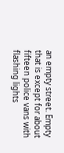an empty street. Empty that is except for about fifteen police vans with flashing lights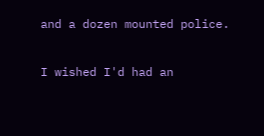and a dozen mounted police.

I wished I'd had an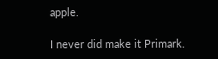apple.

I never did make it Primark.